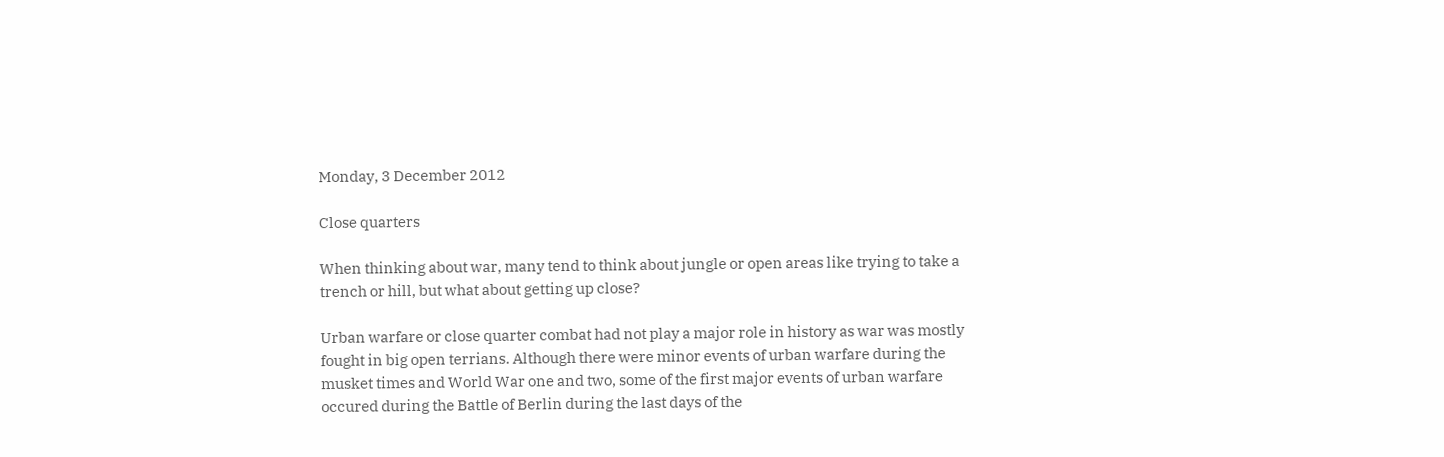Monday, 3 December 2012

Close quarters

When thinking about war, many tend to think about jungle or open areas like trying to take a trench or hill, but what about getting up close?

Urban warfare or close quarter combat had not play a major role in history as war was mostly fought in big open terrians. Although there were minor events of urban warfare during the musket times and World War one and two, some of the first major events of urban warfare occured during the Battle of Berlin during the last days of the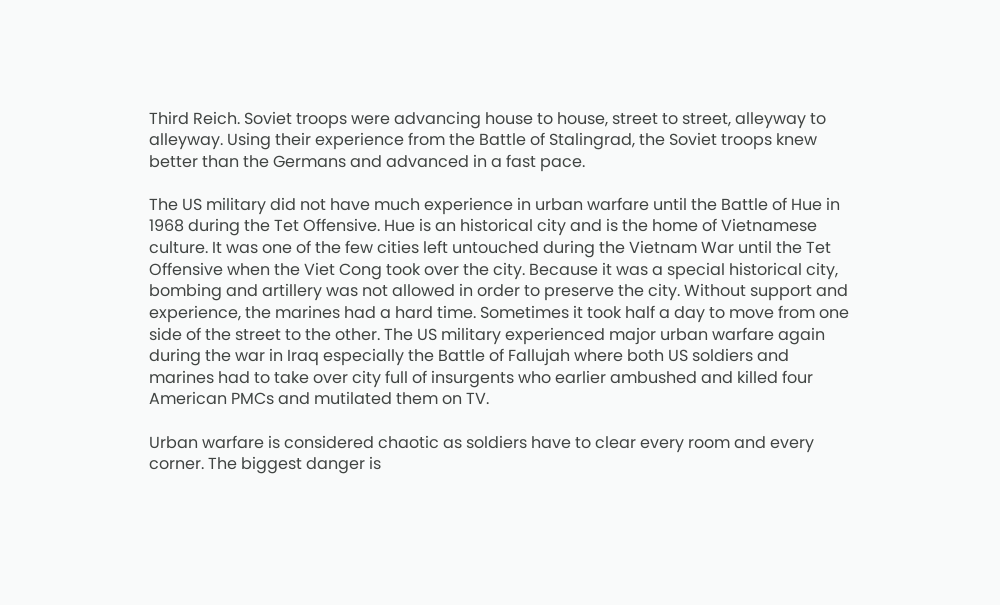Third Reich. Soviet troops were advancing house to house, street to street, alleyway to alleyway. Using their experience from the Battle of Stalingrad, the Soviet troops knew better than the Germans and advanced in a fast pace.

The US military did not have much experience in urban warfare until the Battle of Hue in 1968 during the Tet Offensive. Hue is an historical city and is the home of Vietnamese culture. It was one of the few cities left untouched during the Vietnam War until the Tet Offensive when the Viet Cong took over the city. Because it was a special historical city, bombing and artillery was not allowed in order to preserve the city. Without support and experience, the marines had a hard time. Sometimes it took half a day to move from one side of the street to the other. The US military experienced major urban warfare again during the war in Iraq especially the Battle of Fallujah where both US soldiers and marines had to take over city full of insurgents who earlier ambushed and killed four American PMCs and mutilated them on TV.

Urban warfare is considered chaotic as soldiers have to clear every room and every corner. The biggest danger is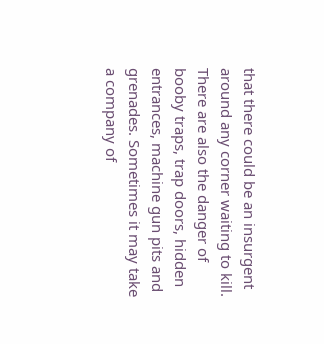that there could be an insurgent around any corner waiting to kill. There are also the danger of booby traps, trap doors, hidden entrances, machine gun pits and grenades. Sometimes it may take a company of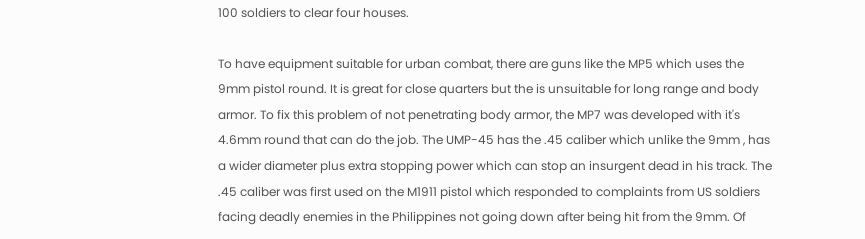100 soldiers to clear four houses.

To have equipment suitable for urban combat, there are guns like the MP5 which uses the 9mm pistol round. It is great for close quarters but the is unsuitable for long range and body armor. To fix this problem of not penetrating body armor, the MP7 was developed with it's 4.6mm round that can do the job. The UMP-45 has the .45 caliber which unlike the 9mm , has a wider diameter plus extra stopping power which can stop an insurgent dead in his track. The .45 caliber was first used on the M1911 pistol which responded to complaints from US soldiers facing deadly enemies in the Philippines not going down after being hit from the 9mm. Of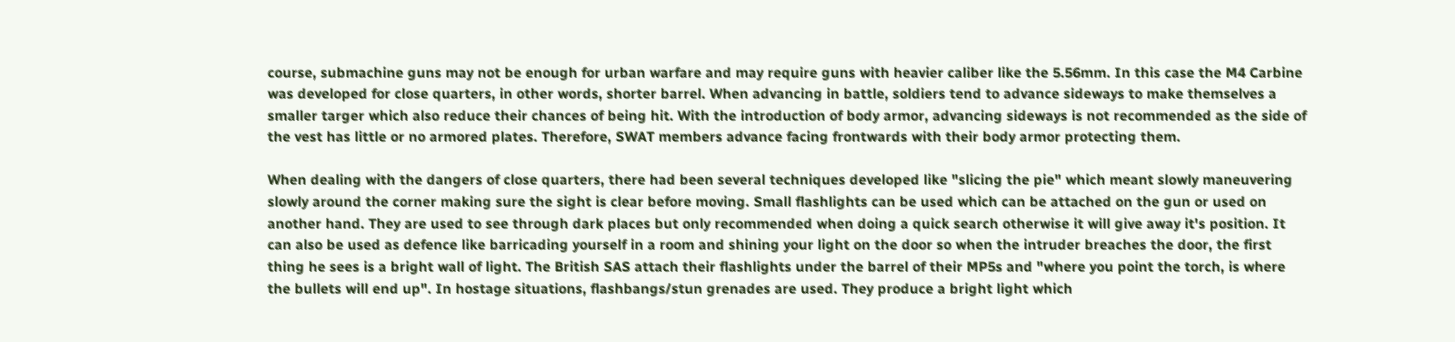course, submachine guns may not be enough for urban warfare and may require guns with heavier caliber like the 5.56mm. In this case the M4 Carbine was developed for close quarters, in other words, shorter barrel. When advancing in battle, soldiers tend to advance sideways to make themselves a smaller targer which also reduce their chances of being hit. With the introduction of body armor, advancing sideways is not recommended as the side of the vest has little or no armored plates. Therefore, SWAT members advance facing frontwards with their body armor protecting them.

When dealing with the dangers of close quarters, there had been several techniques developed like "slicing the pie" which meant slowly maneuvering slowly around the corner making sure the sight is clear before moving. Small flashlights can be used which can be attached on the gun or used on another hand. They are used to see through dark places but only recommended when doing a quick search otherwise it will give away it's position. It can also be used as defence like barricading yourself in a room and shining your light on the door so when the intruder breaches the door, the first thing he sees is a bright wall of light. The British SAS attach their flashlights under the barrel of their MP5s and "where you point the torch, is where the bullets will end up". In hostage situations, flashbangs/stun grenades are used. They produce a bright light which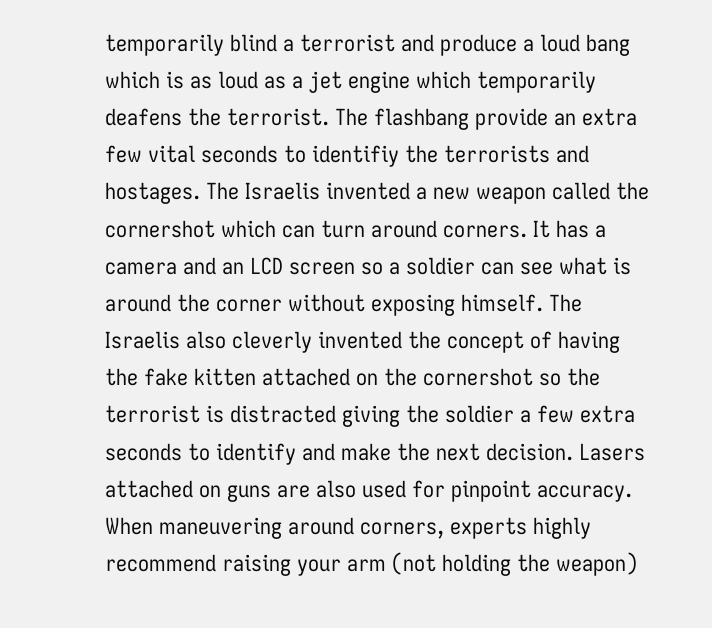temporarily blind a terrorist and produce a loud bang which is as loud as a jet engine which temporarily deafens the terrorist. The flashbang provide an extra few vital seconds to identifiy the terrorists and hostages. The Israelis invented a new weapon called the cornershot which can turn around corners. It has a camera and an LCD screen so a soldier can see what is around the corner without exposing himself. The Israelis also cleverly invented the concept of having the fake kitten attached on the cornershot so the terrorist is distracted giving the soldier a few extra seconds to identify and make the next decision. Lasers attached on guns are also used for pinpoint accuracy. When maneuvering around corners, experts highly recommend raising your arm (not holding the weapon)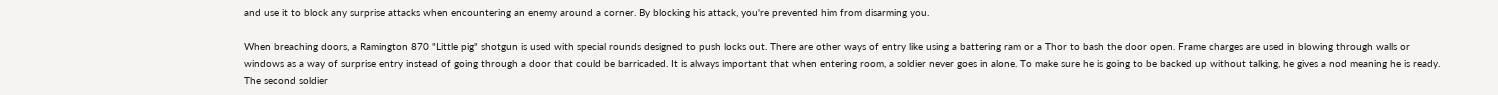and use it to block any surprise attacks when encountering an enemy around a corner. By blocking his attack, you're prevented him from disarming you.

When breaching doors, a Ramington 870 "Little pig" shotgun is used with special rounds designed to push locks out. There are other ways of entry like using a battering ram or a Thor to bash the door open. Frame charges are used in blowing through walls or windows as a way of surprise entry instead of going through a door that could be barricaded. It is always important that when entering room, a soldier never goes in alone. To make sure he is going to be backed up without talking, he gives a nod meaning he is ready. The second soldier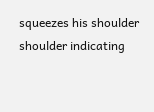squeezes his shoulder shoulder indicating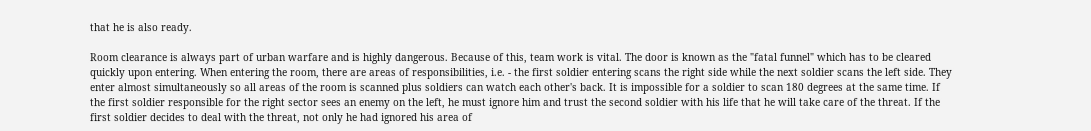that he is also ready.

Room clearance is always part of urban warfare and is highly dangerous. Because of this, team work is vital. The door is known as the "fatal funnel" which has to be cleared quickly upon entering. When entering the room, there are areas of responsibilities, i.e. - the first soldier entering scans the right side while the next soldier scans the left side. They enter almost simultaneously so all areas of the room is scanned plus soldiers can watch each other's back. It is impossible for a soldier to scan 180 degrees at the same time. If the first soldier responsible for the right sector sees an enemy on the left, he must ignore him and trust the second soldier with his life that he will take care of the threat. If the first soldier decides to deal with the threat, not only he had ignored his area of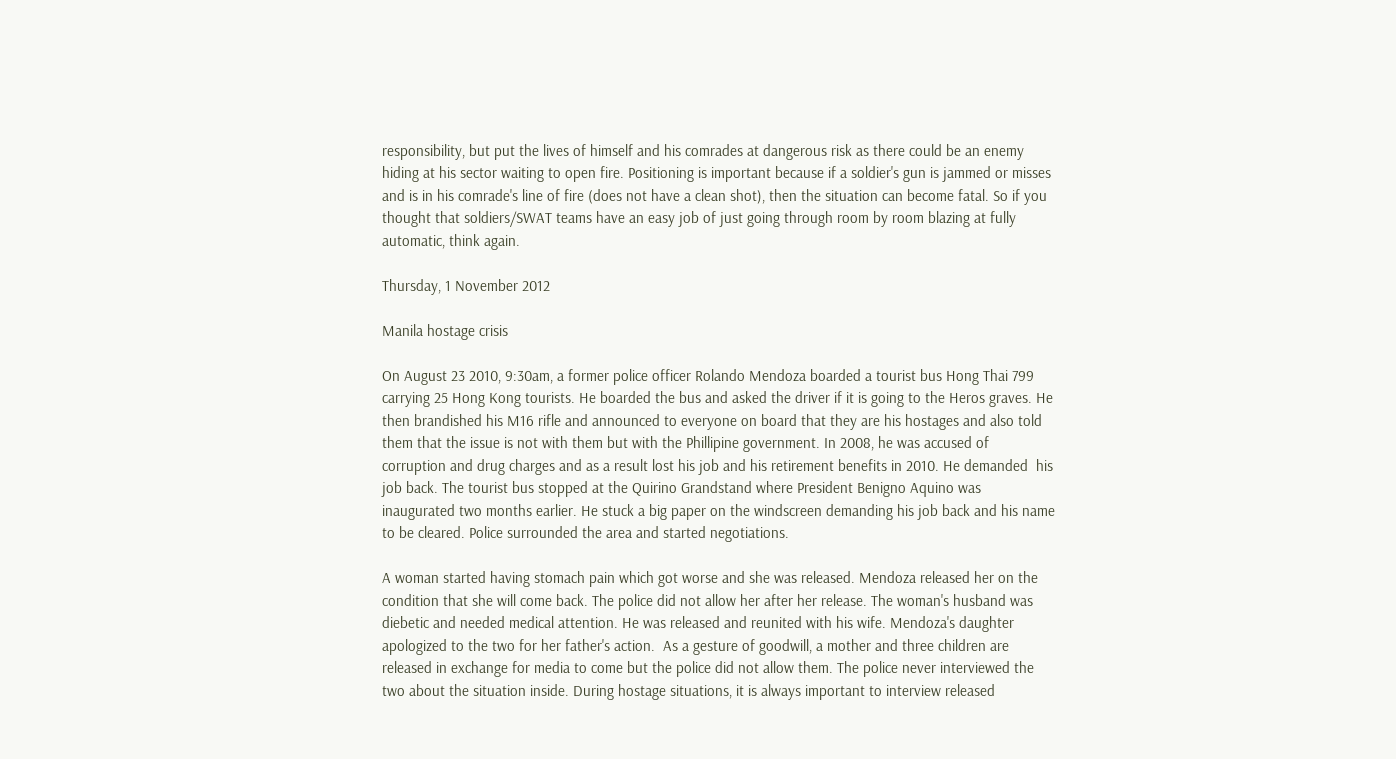responsibility, but put the lives of himself and his comrades at dangerous risk as there could be an enemy hiding at his sector waiting to open fire. Positioning is important because if a soldier's gun is jammed or misses and is in his comrade's line of fire (does not have a clean shot), then the situation can become fatal. So if you thought that soldiers/SWAT teams have an easy job of just going through room by room blazing at fully automatic, think again.

Thursday, 1 November 2012

Manila hostage crisis

On August 23 2010, 9:30am, a former police officer Rolando Mendoza boarded a tourist bus Hong Thai 799 carrying 25 Hong Kong tourists. He boarded the bus and asked the driver if it is going to the Heros graves. He then brandished his M16 rifle and announced to everyone on board that they are his hostages and also told them that the issue is not with them but with the Phillipine government. In 2008, he was accused of corruption and drug charges and as a result lost his job and his retirement benefits in 2010. He demanded  his job back. The tourist bus stopped at the Quirino Grandstand where President Benigno Aquino was inaugurated two months earlier. He stuck a big paper on the windscreen demanding his job back and his name to be cleared. Police surrounded the area and started negotiations.

A woman started having stomach pain which got worse and she was released. Mendoza released her on the condition that she will come back. The police did not allow her after her release. The woman's husband was diebetic and needed medical attention. He was released and reunited with his wife. Mendoza's daughter apologized to the two for her father's action.  As a gesture of goodwill, a mother and three children are released in exchange for media to come but the police did not allow them. The police never interviewed the two about the situation inside. During hostage situations, it is always important to interview released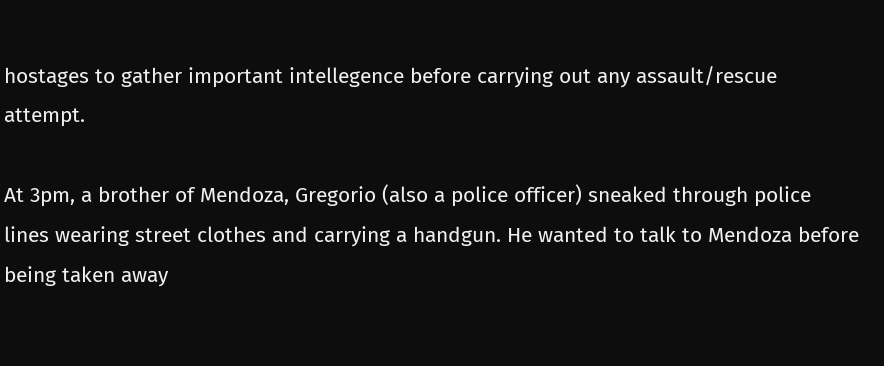hostages to gather important intellegence before carrying out any assault/rescue attempt.

At 3pm, a brother of Mendoza, Gregorio (also a police officer) sneaked through police lines wearing street clothes and carrying a handgun. He wanted to talk to Mendoza before being taken away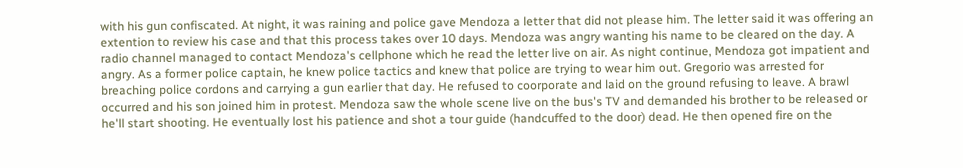with his gun confiscated. At night, it was raining and police gave Mendoza a letter that did not please him. The letter said it was offering an extention to review his case and that this process takes over 10 days. Mendoza was angry wanting his name to be cleared on the day. A radio channel managed to contact Mendoza's cellphone which he read the letter live on air. As night continue, Mendoza got impatient and angry. As a former police captain, he knew police tactics and knew that police are trying to wear him out. Gregorio was arrested for breaching police cordons and carrying a gun earlier that day. He refused to coorporate and laid on the ground refusing to leave. A brawl occurred and his son joined him in protest. Mendoza saw the whole scene live on the bus's TV and demanded his brother to be released or he'll start shooting. He eventually lost his patience and shot a tour guide (handcuffed to the door) dead. He then opened fire on the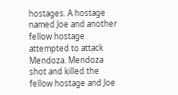hostages. A hostage  named Joe and another fellow hostage attempted to attack Mendoza. Mendoza shot and killed the fellow hostage and Joe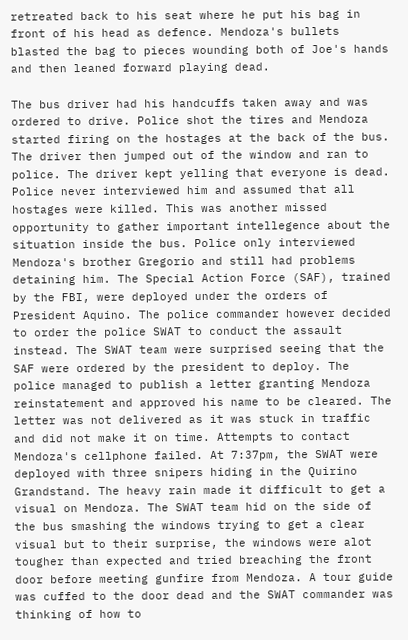retreated back to his seat where he put his bag in front of his head as defence. Mendoza's bullets blasted the bag to pieces wounding both of Joe's hands and then leaned forward playing dead.

The bus driver had his handcuffs taken away and was ordered to drive. Police shot the tires and Mendoza started firing on the hostages at the back of the bus. The driver then jumped out of the window and ran to police. The driver kept yelling that everyone is dead. Police never interviewed him and assumed that all hostages were killed. This was another missed opportunity to gather important intellegence about the situation inside the bus. Police only interviewed Mendoza's brother Gregorio and still had problems detaining him. The Special Action Force (SAF), trained by the FBI, were deployed under the orders of President Aquino. The police commander however decided to order the police SWAT to conduct the assault instead. The SWAT team were surprised seeing that the SAF were ordered by the president to deploy. The police managed to publish a letter granting Mendoza reinstatement and approved his name to be cleared. The letter was not delivered as it was stuck in traffic and did not make it on time. Attempts to contact Mendoza's cellphone failed. At 7:37pm, the SWAT were deployed with three snipers hiding in the Quirino Grandstand. The heavy rain made it difficult to get a visual on Mendoza. The SWAT team hid on the side of the bus smashing the windows trying to get a clear visual but to their surprise, the windows were alot tougher than expected and tried breaching the front door before meeting gunfire from Mendoza. A tour guide was cuffed to the door dead and the SWAT commander was thinking of how to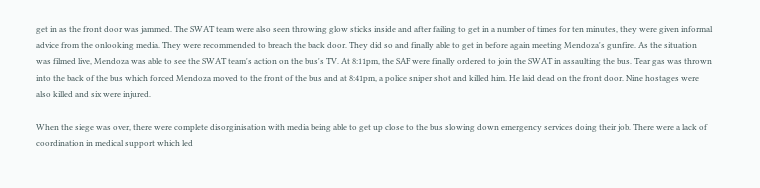get in as the front door was jammed. The SWAT team were also seen throwing glow sticks inside and after failing to get in a number of times for ten minutes, they were given informal advice from the onlooking media. They were recommended to breach the back door. They did so and finally able to get in before again meeting Mendoza's gunfire. As the situation was filmed live, Mendoza was able to see the SWAT team's action on the bus's TV. At 8:11pm, the SAF were finally ordered to join the SWAT in assaulting the bus. Tear gas was thrown into the back of the bus which forced Mendoza moved to the front of the bus and at 8:41pm, a police sniper shot and killed him. He laid dead on the front door. Nine hostages were also killed and six were injured.

When the siege was over, there were complete disorginisation with media being able to get up close to the bus slowing down emergency services doing their job. There were a lack of coordination in medical support which led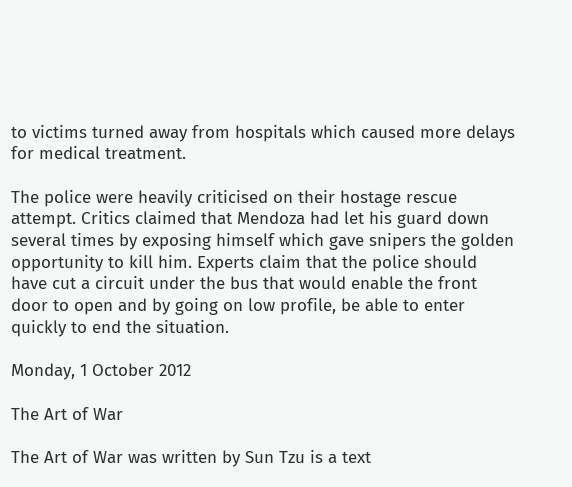to victims turned away from hospitals which caused more delays for medical treatment.

The police were heavily criticised on their hostage rescue attempt. Critics claimed that Mendoza had let his guard down several times by exposing himself which gave snipers the golden opportunity to kill him. Experts claim that the police should have cut a circuit under the bus that would enable the front door to open and by going on low profile, be able to enter quickly to end the situation.

Monday, 1 October 2012

The Art of War

The Art of War was written by Sun Tzu is a text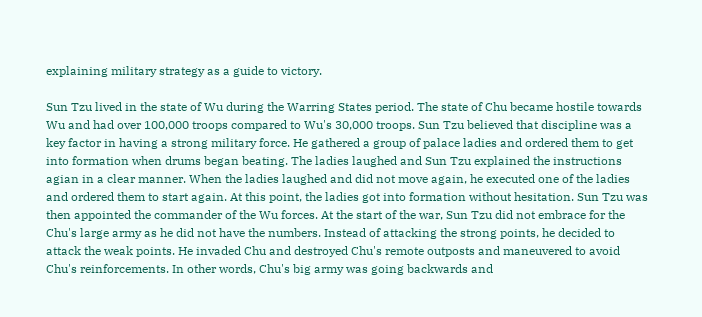explaining military strategy as a guide to victory.

Sun Tzu lived in the state of Wu during the Warring States period. The state of Chu became hostile towards Wu and had over 100,000 troops compared to Wu's 30,000 troops. Sun Tzu believed that discipline was a key factor in having a strong military force. He gathered a group of palace ladies and ordered them to get into formation when drums began beating. The ladies laughed and Sun Tzu explained the instructions agian in a clear manner. When the ladies laughed and did not move again, he executed one of the ladies and ordered them to start again. At this point, the ladies got into formation without hesitation. Sun Tzu was then appointed the commander of the Wu forces. At the start of the war, Sun Tzu did not embrace for the Chu's large army as he did not have the numbers. Instead of attacking the strong points, he decided to attack the weak points. He invaded Chu and destroyed Chu's remote outposts and maneuvered to avoid Chu's reinforcements. In other words, Chu's big army was going backwards and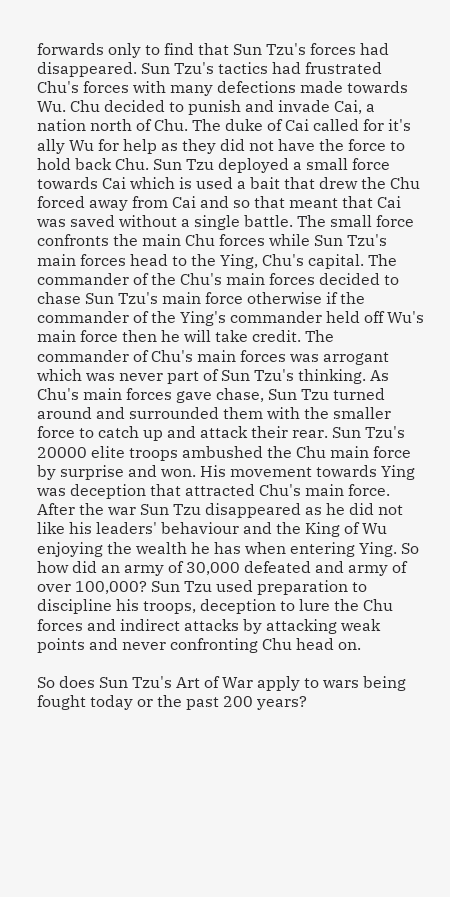forwards only to find that Sun Tzu's forces had disappeared. Sun Tzu's tactics had frustrated Chu's forces with many defections made towards Wu. Chu decided to punish and invade Cai, a nation north of Chu. The duke of Cai called for it's ally Wu for help as they did not have the force to hold back Chu. Sun Tzu deployed a small force towards Cai which is used a bait that drew the Chu forced away from Cai and so that meant that Cai was saved without a single battle. The small force confronts the main Chu forces while Sun Tzu's main forces head to the Ying, Chu's capital. The commander of the Chu's main forces decided to chase Sun Tzu's main force otherwise if the commander of the Ying's commander held off Wu's main force then he will take credit. The commander of Chu's main forces was arrogant which was never part of Sun Tzu's thinking. As Chu's main forces gave chase, Sun Tzu turned around and surrounded them with the smaller force to catch up and attack their rear. Sun Tzu's 20000 elite troops ambushed the Chu main force by surprise and won. His movement towards Ying was deception that attracted Chu's main force. After the war Sun Tzu disappeared as he did not like his leaders' behaviour and the King of Wu enjoying the wealth he has when entering Ying. So how did an army of 30,000 defeated and army of over 100,000? Sun Tzu used preparation to discipline his troops, deception to lure the Chu forces and indirect attacks by attacking weak points and never confronting Chu head on.

So does Sun Tzu's Art of War apply to wars being fought today or the past 200 years?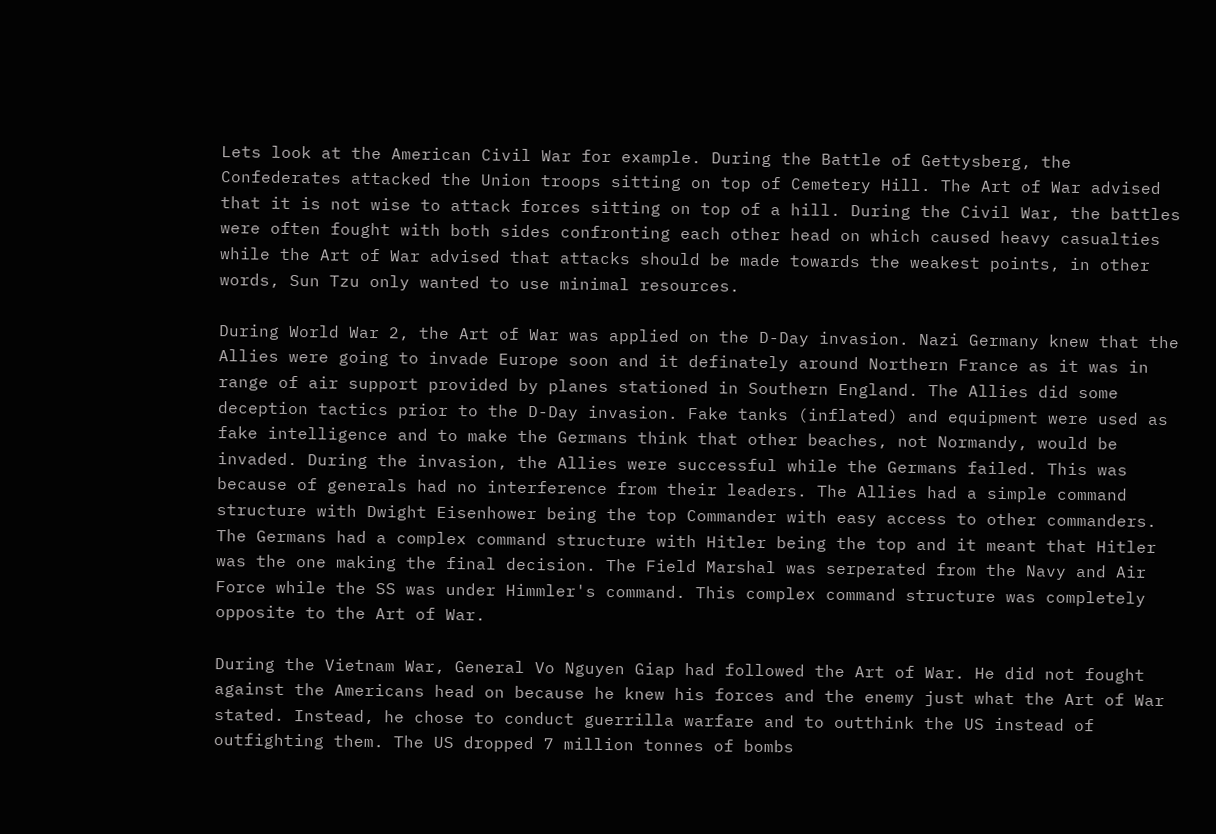Lets look at the American Civil War for example. During the Battle of Gettysberg, the Confederates attacked the Union troops sitting on top of Cemetery Hill. The Art of War advised that it is not wise to attack forces sitting on top of a hill. During the Civil War, the battles were often fought with both sides confronting each other head on which caused heavy casualties while the Art of War advised that attacks should be made towards the weakest points, in other words, Sun Tzu only wanted to use minimal resources.

During World War 2, the Art of War was applied on the D-Day invasion. Nazi Germany knew that the Allies were going to invade Europe soon and it definately around Northern France as it was in range of air support provided by planes stationed in Southern England. The Allies did some deception tactics prior to the D-Day invasion. Fake tanks (inflated) and equipment were used as fake intelligence and to make the Germans think that other beaches, not Normandy, would be invaded. During the invasion, the Allies were successful while the Germans failed. This was because of generals had no interference from their leaders. The Allies had a simple command structure with Dwight Eisenhower being the top Commander with easy access to other commanders. The Germans had a complex command structure with Hitler being the top and it meant that Hitler was the one making the final decision. The Field Marshal was serperated from the Navy and Air Force while the SS was under Himmler's command. This complex command structure was completely opposite to the Art of War.

During the Vietnam War, General Vo Nguyen Giap had followed the Art of War. He did not fought against the Americans head on because he knew his forces and the enemy just what the Art of War stated. Instead, he chose to conduct guerrilla warfare and to outthink the US instead of outfighting them. The US dropped 7 million tonnes of bombs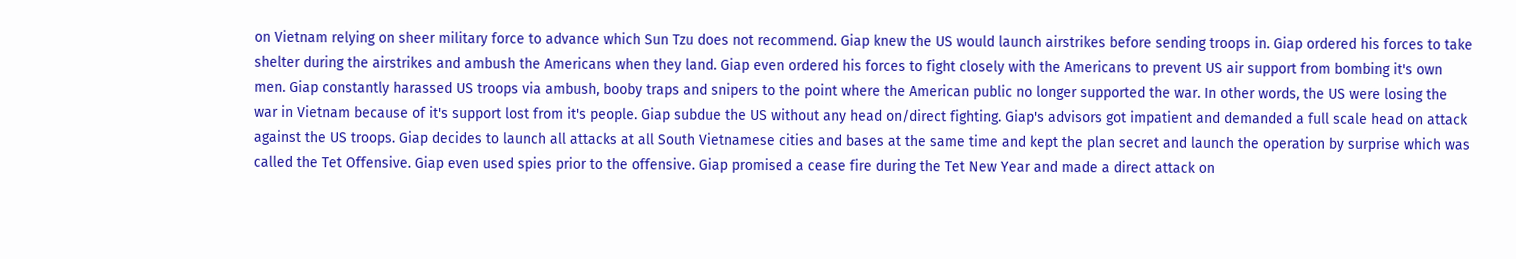on Vietnam relying on sheer military force to advance which Sun Tzu does not recommend. Giap knew the US would launch airstrikes before sending troops in. Giap ordered his forces to take shelter during the airstrikes and ambush the Americans when they land. Giap even ordered his forces to fight closely with the Americans to prevent US air support from bombing it's own men. Giap constantly harassed US troops via ambush, booby traps and snipers to the point where the American public no longer supported the war. In other words, the US were losing the war in Vietnam because of it's support lost from it's people. Giap subdue the US without any head on/direct fighting. Giap's advisors got impatient and demanded a full scale head on attack against the US troops. Giap decides to launch all attacks at all South Vietnamese cities and bases at the same time and kept the plan secret and launch the operation by surprise which was called the Tet Offensive. Giap even used spies prior to the offensive. Giap promised a cease fire during the Tet New Year and made a direct attack on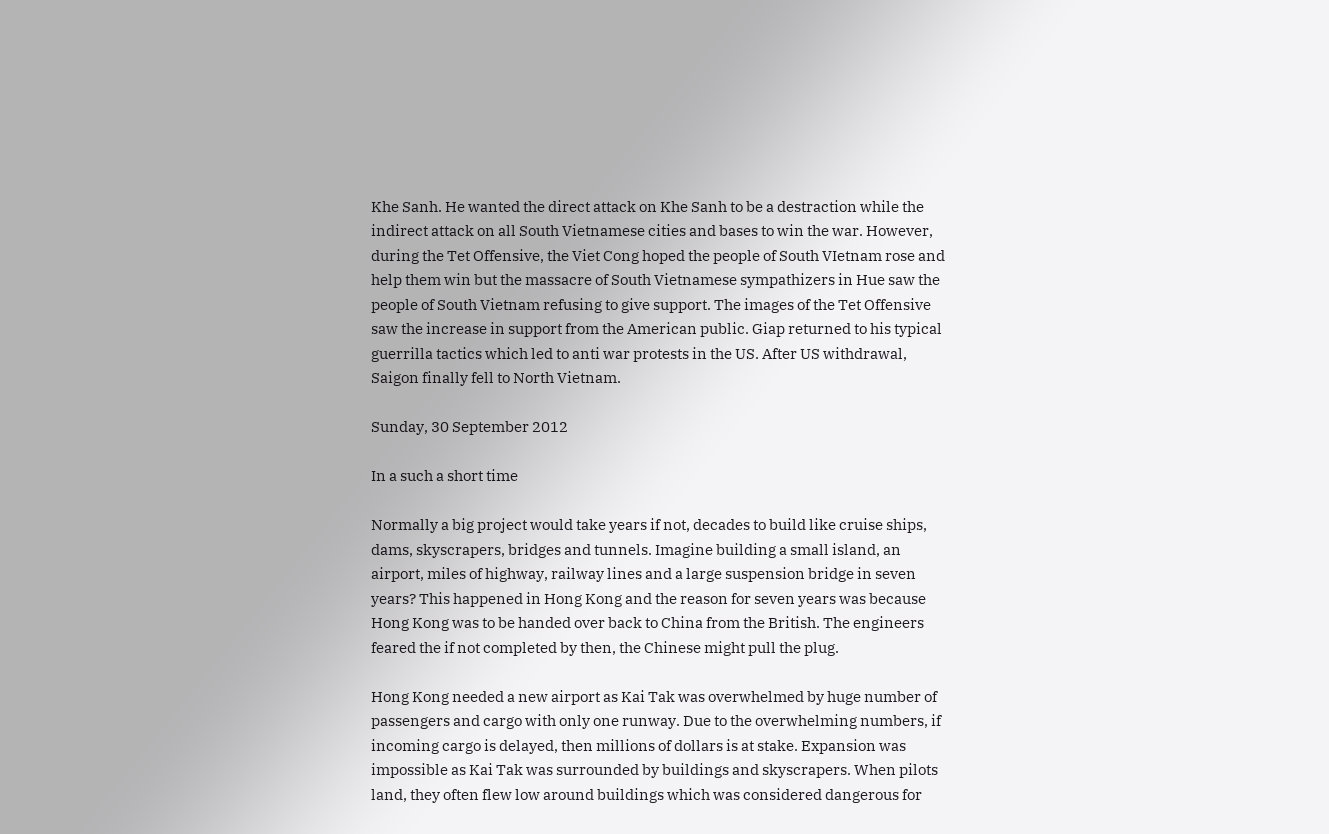Khe Sanh. He wanted the direct attack on Khe Sanh to be a destraction while the indirect attack on all South Vietnamese cities and bases to win the war. However, during the Tet Offensive, the Viet Cong hoped the people of South VIetnam rose and help them win but the massacre of South Vietnamese sympathizers in Hue saw the people of South Vietnam refusing to give support. The images of the Tet Offensive saw the increase in support from the American public. Giap returned to his typical guerrilla tactics which led to anti war protests in the US. After US withdrawal, Saigon finally fell to North Vietnam.

Sunday, 30 September 2012

In a such a short time

Normally a big project would take years if not, decades to build like cruise ships, dams, skyscrapers, bridges and tunnels. Imagine building a small island, an airport, miles of highway, railway lines and a large suspension bridge in seven years? This happened in Hong Kong and the reason for seven years was because Hong Kong was to be handed over back to China from the British. The engineers feared the if not completed by then, the Chinese might pull the plug.

Hong Kong needed a new airport as Kai Tak was overwhelmed by huge number of passengers and cargo with only one runway. Due to the overwhelming numbers, if incoming cargo is delayed, then millions of dollars is at stake. Expansion was impossible as Kai Tak was surrounded by buildings and skyscrapers. When pilots land, they often flew low around buildings which was considered dangerous for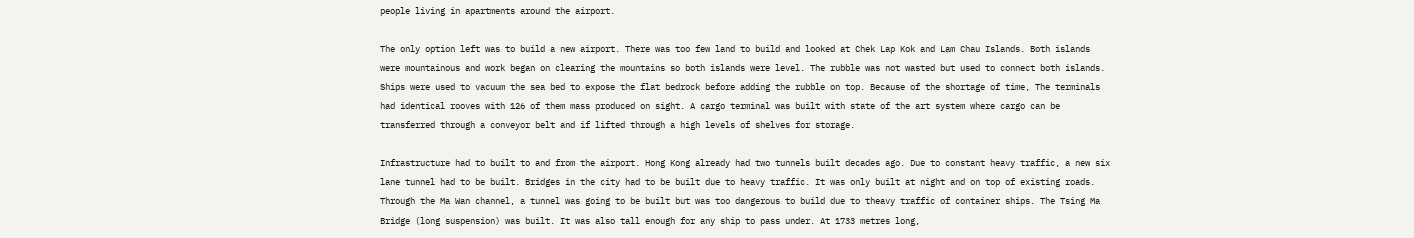people living in apartments around the airport.

The only option left was to build a new airport. There was too few land to build and looked at Chek Lap Kok and Lam Chau Islands. Both islands were mountainous and work began on clearing the mountains so both islands were level. The rubble was not wasted but used to connect both islands. Ships were used to vacuum the sea bed to expose the flat bedrock before adding the rubble on top. Because of the shortage of time, The terminals had identical rooves with 126 of them mass produced on sight. A cargo terminal was built with state of the art system where cargo can be transferred through a conveyor belt and if lifted through a high levels of shelves for storage.

Infrastructure had to built to and from the airport. Hong Kong already had two tunnels built decades ago. Due to constant heavy traffic, a new six lane tunnel had to be built. Bridges in the city had to be built due to heavy traffic. It was only built at night and on top of existing roads. Through the Ma Wan channel, a tunnel was going to be built but was too dangerous to build due to theavy traffic of container ships. The Tsing Ma Bridge (long suspension) was built. It was also tall enough for any ship to pass under. At 1733 metres long,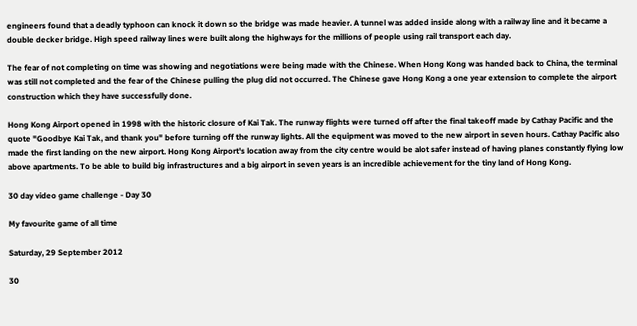engineers found that a deadly typhoon can knock it down so the bridge was made heavier. A tunnel was added inside along with a railway line and it became a double decker bridge. High speed railway lines were built along the highways for the millions of people using rail transport each day.

The fear of not completing on time was showing and negotiations were being made with the Chinese. When Hong Kong was handed back to China, the terminal was still not completed and the fear of the Chinese pulling the plug did not occurred. The Chinese gave Hong Kong a one year extension to complete the airport construction which they have successfully done.

Hong Kong Airport opened in 1998 with the historic closure of Kai Tak. The runway flights were turned off after the final takeoff made by Cathay Pacific and the quote "Goodbye Kai Tak, and thank you" before turning off the runway lights. All the equipment was moved to the new airport in seven hours. Cathay Pacific also made the first landing on the new airport. Hong Kong Airport's location away from the city centre would be alot safer instead of having planes constantly flying low above apartments. To be able to build big infrastructures and a big airport in seven years is an incredible achievement for the tiny land of Hong Kong.

30 day video game challenge - Day 30

My favourite game of all time

Saturday, 29 September 2012

30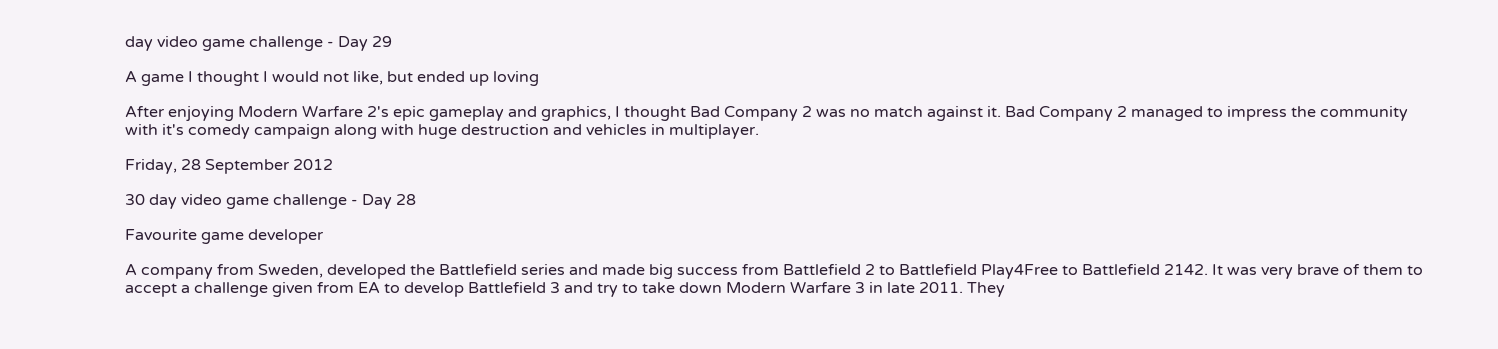day video game challenge - Day 29

A game I thought I would not like, but ended up loving

After enjoying Modern Warfare 2's epic gameplay and graphics, I thought Bad Company 2 was no match against it. Bad Company 2 managed to impress the community with it's comedy campaign along with huge destruction and vehicles in multiplayer.

Friday, 28 September 2012

30 day video game challenge - Day 28

Favourite game developer

A company from Sweden, developed the Battlefield series and made big success from Battlefield 2 to Battlefield Play4Free to Battlefield 2142. It was very brave of them to accept a challenge given from EA to develop Battlefield 3 and try to take down Modern Warfare 3 in late 2011. They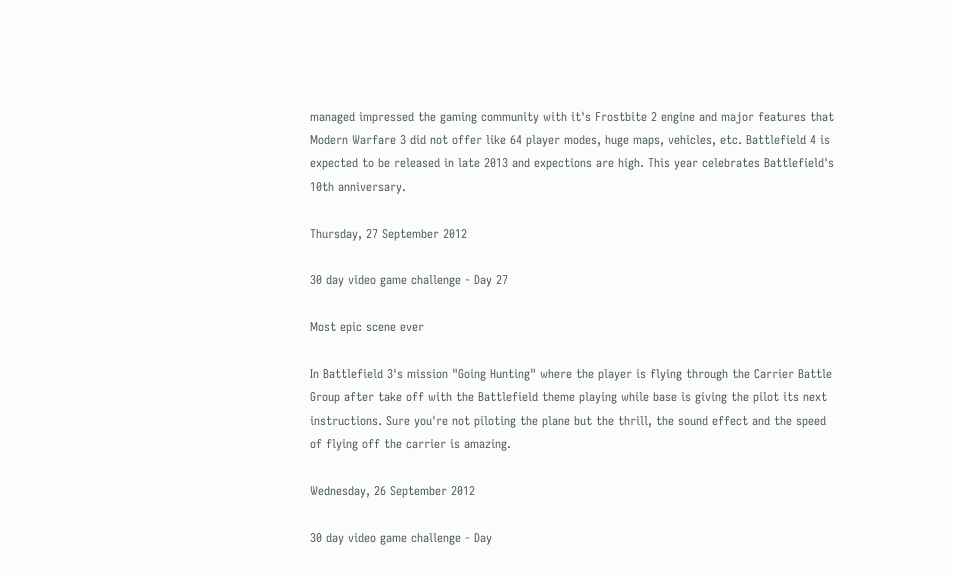managed impressed the gaming community with it's Frostbite 2 engine and major features that Modern Warfare 3 did not offer like 64 player modes, huge maps, vehicles, etc. Battlefield 4 is expected to be released in late 2013 and expections are high. This year celebrates Battlefield's 10th anniversary.

Thursday, 27 September 2012

30 day video game challenge - Day 27

Most epic scene ever

In Battlefield 3's mission "Going Hunting" where the player is flying through the Carrier Battle Group after take off with the Battlefield theme playing while base is giving the pilot its next instructions. Sure you're not piloting the plane but the thrill, the sound effect and the speed of flying off the carrier is amazing.

Wednesday, 26 September 2012

30 day video game challenge - Day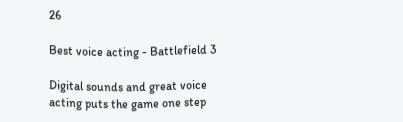26

Best voice acting - Battlefield 3

Digital sounds and great voice acting puts the game one step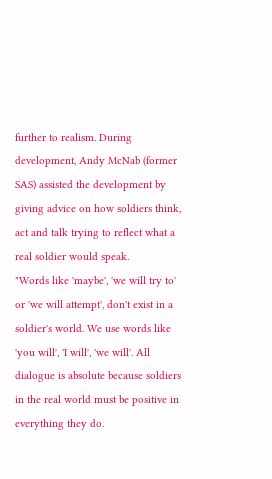further to realism. During development, Andy McNab (former SAS) assisted the development by giving advice on how soldiers think, act and talk trying to reflect what a real soldier would speak.
"Words like 'maybe', 'we will try to' or 'we will attempt', don't exist in a soldier's world. We use words like 'you will', 'I will', 'we will'. All dialogue is absolute because soldiers in the real world must be positive in everything they do.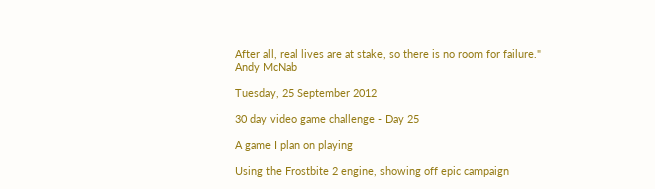After all, real lives are at stake, so there is no room for failure."
Andy McNab

Tuesday, 25 September 2012

30 day video game challenge - Day 25

A game I plan on playing

Using the Frostbite 2 engine, showing off epic campaign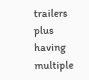trailers plus having multiple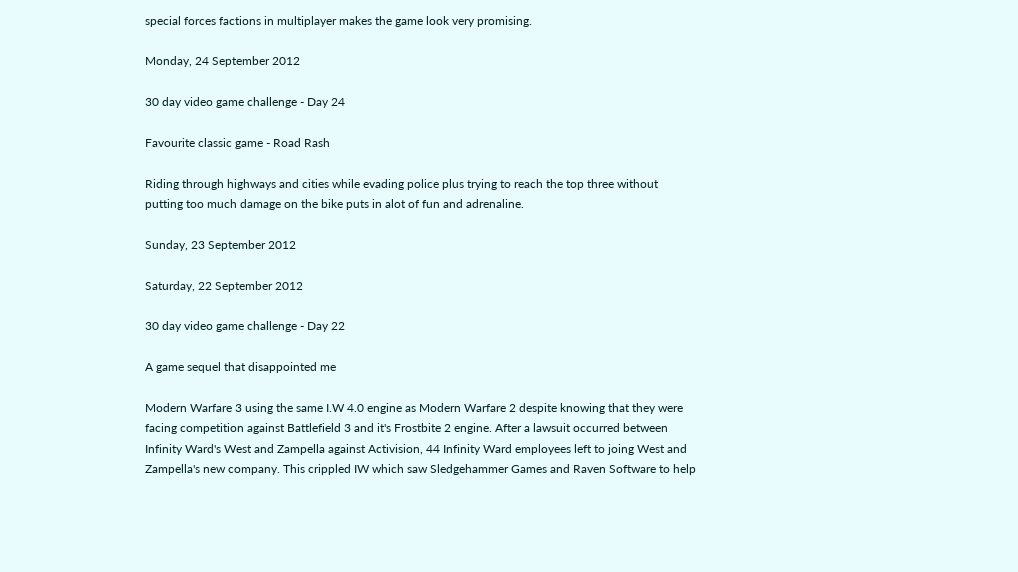special forces factions in multiplayer makes the game look very promising.

Monday, 24 September 2012

30 day video game challenge - Day 24

Favourite classic game - Road Rash

Riding through highways and cities while evading police plus trying to reach the top three without putting too much damage on the bike puts in alot of fun and adrenaline.

Sunday, 23 September 2012

Saturday, 22 September 2012

30 day video game challenge - Day 22

A game sequel that disappointed me

Modern Warfare 3 using the same I.W 4.0 engine as Modern Warfare 2 despite knowing that they were facing competition against Battlefield 3 and it's Frostbite 2 engine. After a lawsuit occurred between Infinity Ward's West and Zampella against Activision, 44 Infinity Ward employees left to joing West and Zampella's new company. This crippled IW which saw Sledgehammer Games and Raven Software to help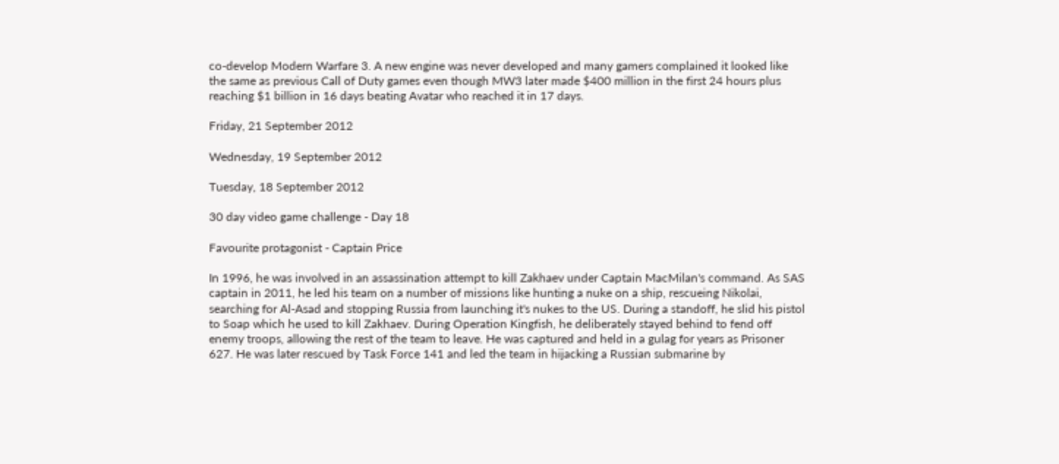co-develop Modern Warfare 3. A new engine was never developed and many gamers complained it looked like the same as previous Call of Duty games even though MW3 later made $400 million in the first 24 hours plus reaching $1 billion in 16 days beating Avatar who reached it in 17 days.

Friday, 21 September 2012

Wednesday, 19 September 2012

Tuesday, 18 September 2012

30 day video game challenge - Day 18

Favourite protagonist - Captain Price

In 1996, he was involved in an assassination attempt to kill Zakhaev under Captain MacMilan's command. As SAS captain in 2011, he led his team on a number of missions like hunting a nuke on a ship, rescueing Nikolai, searching for Al-Asad and stopping Russia from launching it's nukes to the US. During a standoff, he slid his pistol to Soap which he used to kill Zakhaev. During Operation Kingfish, he deliberately stayed behind to fend off enemy troops, allowing the rest of the team to leave. He was captured and held in a gulag for years as Prisoner 627. He was later rescued by Task Force 141 and led the team in hijacking a Russian submarine by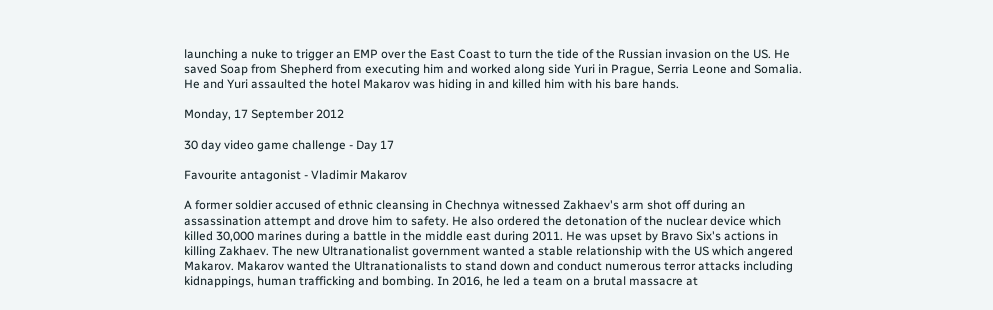launching a nuke to trigger an EMP over the East Coast to turn the tide of the Russian invasion on the US. He saved Soap from Shepherd from executing him and worked along side Yuri in Prague, Serria Leone and Somalia. He and Yuri assaulted the hotel Makarov was hiding in and killed him with his bare hands.

Monday, 17 September 2012

30 day video game challenge - Day 17

Favourite antagonist - Vladimir Makarov

A former soldier accused of ethnic cleansing in Chechnya witnessed Zakhaev's arm shot off during an assassination attempt and drove him to safety. He also ordered the detonation of the nuclear device which killed 30,000 marines during a battle in the middle east during 2011. He was upset by Bravo Six's actions in killing Zakhaev. The new Ultranationalist government wanted a stable relationship with the US which angered Makarov. Makarov wanted the Ultranationalists to stand down and conduct numerous terror attacks including kidnappings, human trafficking and bombing. In 2016, he led a team on a brutal massacre at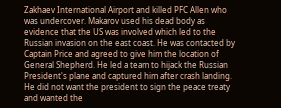Zakhaev International Airport and killed PFC Allen who was undercover. Makarov used his dead body as evidence that the US was involved which led to the Russian invasion on the east coast. He was contacted by Captain Price and agreed to give him the location of General Shepherd. He led a team to hijack the Russian President's plane and captured him after crash landing. He did not want the president to sign the peace treaty and wanted the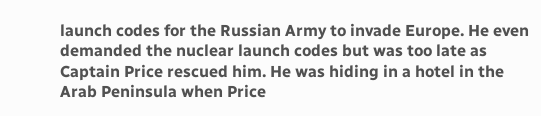launch codes for the Russian Army to invade Europe. He even demanded the nuclear launch codes but was too late as Captain Price rescued him. He was hiding in a hotel in the Arab Peninsula when Price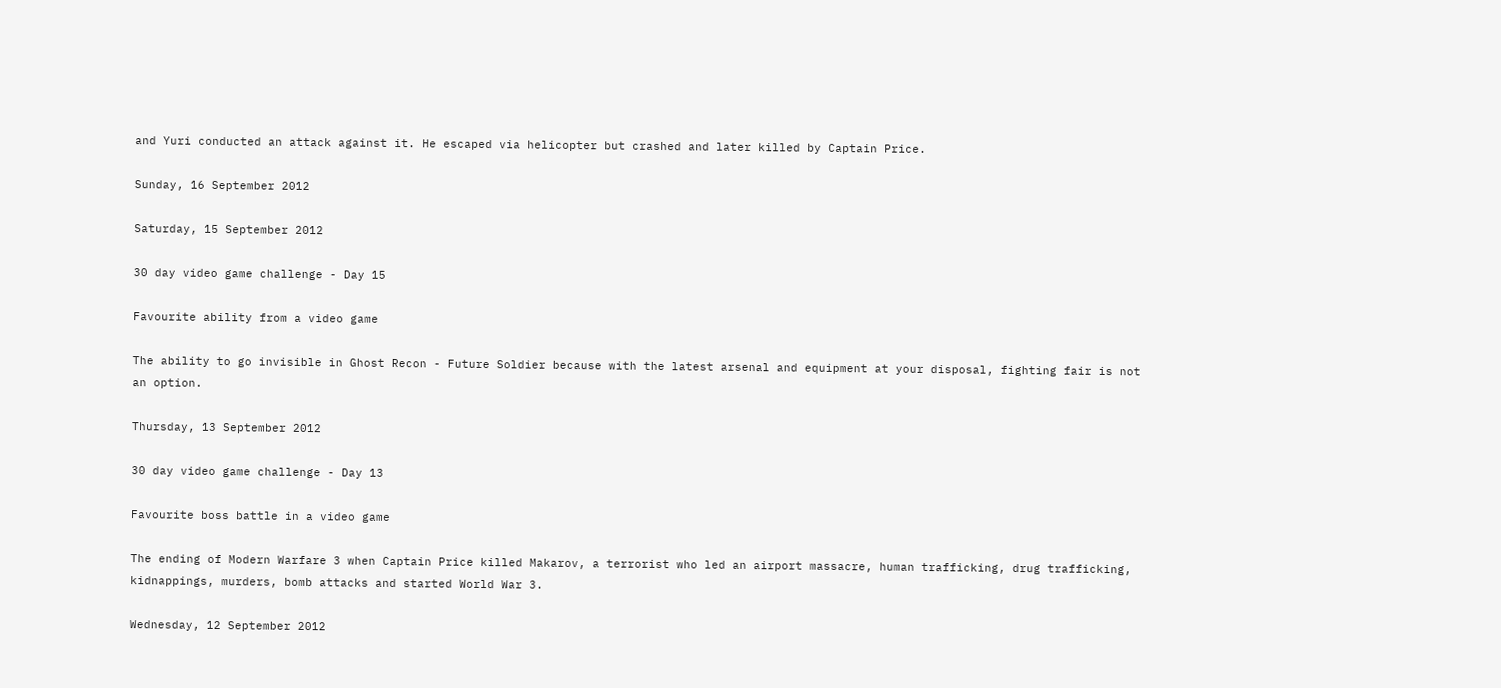and Yuri conducted an attack against it. He escaped via helicopter but crashed and later killed by Captain Price.

Sunday, 16 September 2012

Saturday, 15 September 2012

30 day video game challenge - Day 15

Favourite ability from a video game

The ability to go invisible in Ghost Recon - Future Soldier because with the latest arsenal and equipment at your disposal, fighting fair is not an option.

Thursday, 13 September 2012

30 day video game challenge - Day 13

Favourite boss battle in a video game

The ending of Modern Warfare 3 when Captain Price killed Makarov, a terrorist who led an airport massacre, human trafficking, drug trafficking, kidnappings, murders, bomb attacks and started World War 3.

Wednesday, 12 September 2012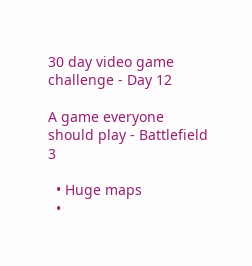30 day video game challenge - Day 12

A game everyone should play - Battlefield 3

  • Huge maps
  •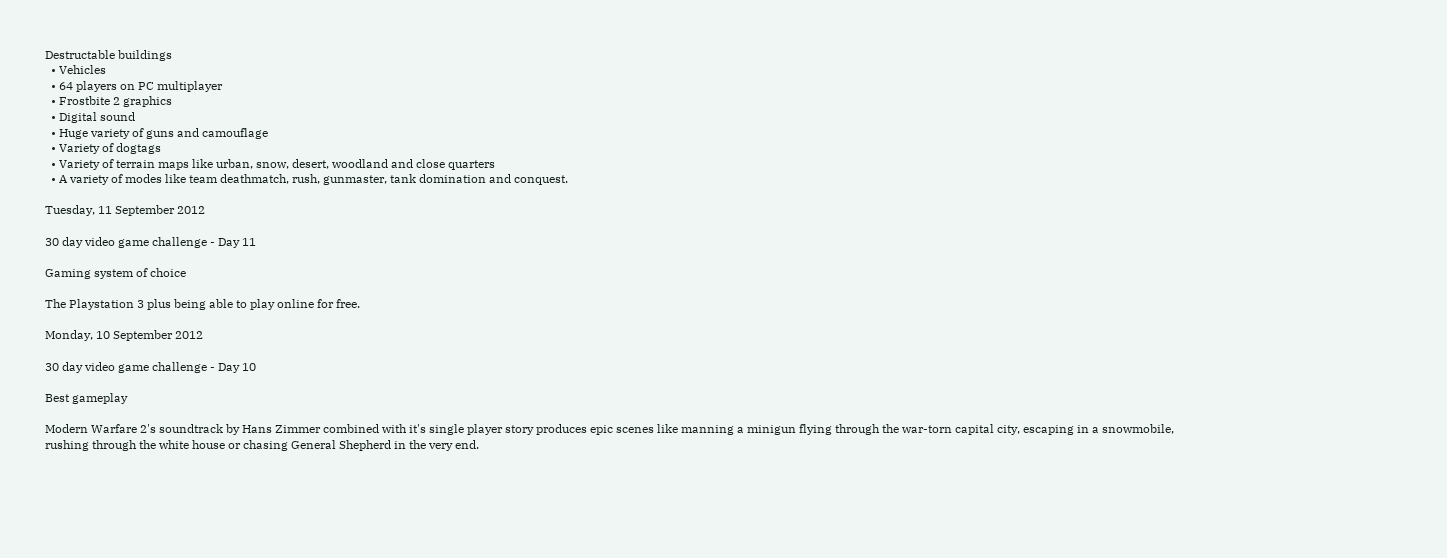Destructable buildings
  • Vehicles
  • 64 players on PC multiplayer
  • Frostbite 2 graphics
  • Digital sound
  • Huge variety of guns and camouflage
  • Variety of dogtags
  • Variety of terrain maps like urban, snow, desert, woodland and close quarters
  • A variety of modes like team deathmatch, rush, gunmaster, tank domination and conquest.

Tuesday, 11 September 2012

30 day video game challenge - Day 11

Gaming system of choice

The Playstation 3 plus being able to play online for free.

Monday, 10 September 2012

30 day video game challenge - Day 10

Best gameplay

Modern Warfare 2's soundtrack by Hans Zimmer combined with it's single player story produces epic scenes like manning a minigun flying through the war-torn capital city, escaping in a snowmobile, rushing through the white house or chasing General Shepherd in the very end.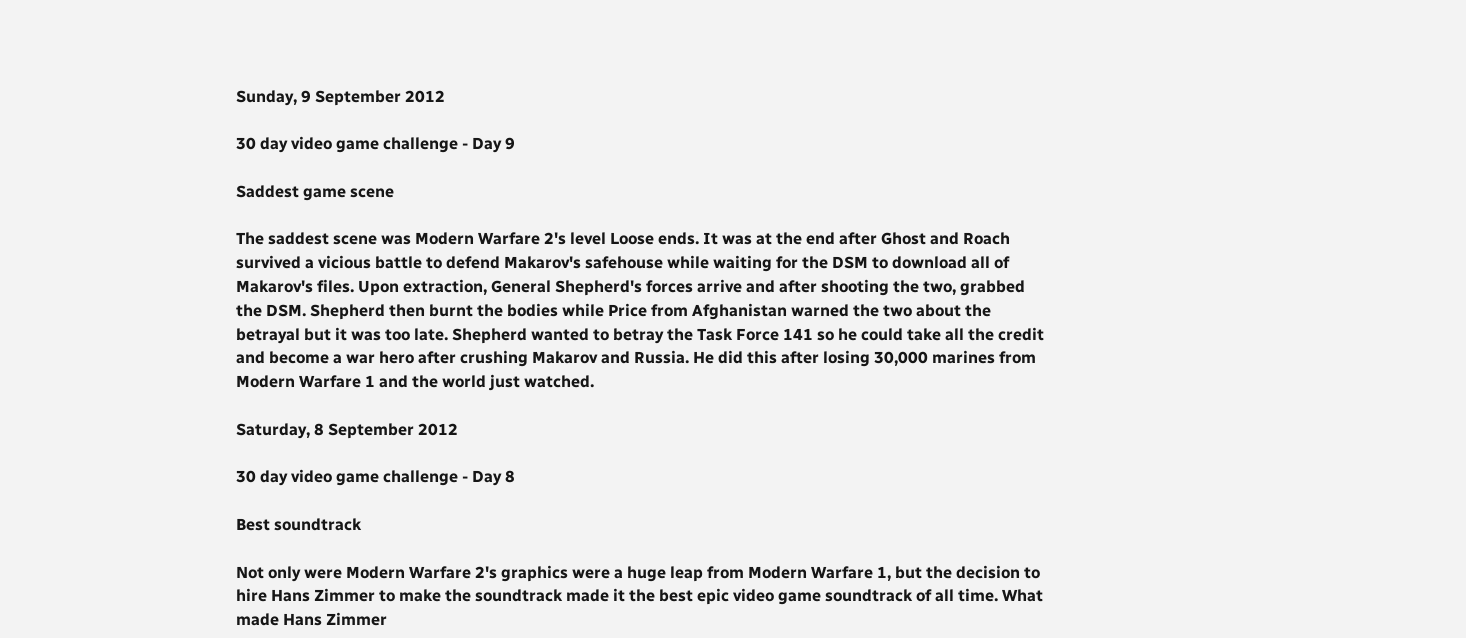Sunday, 9 September 2012

30 day video game challenge - Day 9

Saddest game scene

The saddest scene was Modern Warfare 2's level Loose ends. It was at the end after Ghost and Roach survived a vicious battle to defend Makarov's safehouse while waiting for the DSM to download all of Makarov's files. Upon extraction, General Shepherd's forces arrive and after shooting the two, grabbed the DSM. Shepherd then burnt the bodies while Price from Afghanistan warned the two about the betrayal but it was too late. Shepherd wanted to betray the Task Force 141 so he could take all the credit and become a war hero after crushing Makarov and Russia. He did this after losing 30,000 marines from Modern Warfare 1 and the world just watched.

Saturday, 8 September 2012

30 day video game challenge - Day 8

Best soundtrack

Not only were Modern Warfare 2's graphics were a huge leap from Modern Warfare 1, but the decision to hire Hans Zimmer to make the soundtrack made it the best epic video game soundtrack of all time. What made Hans Zimmer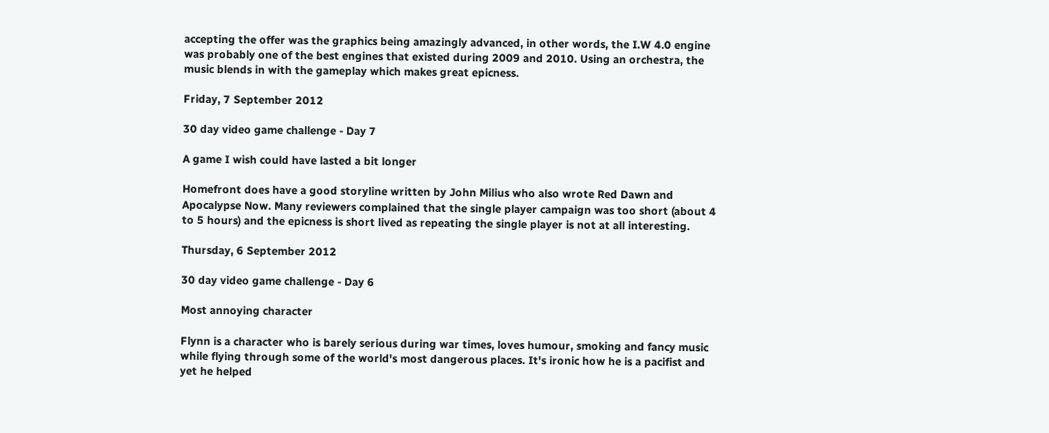accepting the offer was the graphics being amazingly advanced, in other words, the I.W 4.0 engine was probably one of the best engines that existed during 2009 and 2010. Using an orchestra, the music blends in with the gameplay which makes great epicness.

Friday, 7 September 2012

30 day video game challenge - Day 7

A game I wish could have lasted a bit longer

Homefront does have a good storyline written by John Milius who also wrote Red Dawn and Apocalypse Now. Many reviewers complained that the single player campaign was too short (about 4 to 5 hours) and the epicness is short lived as repeating the single player is not at all interesting.

Thursday, 6 September 2012

30 day video game challenge - Day 6

Most annoying character

Flynn is a character who is barely serious during war times, loves humour, smoking and fancy music while flying through some of the world's most dangerous places. It's ironic how he is a pacifist and yet he helped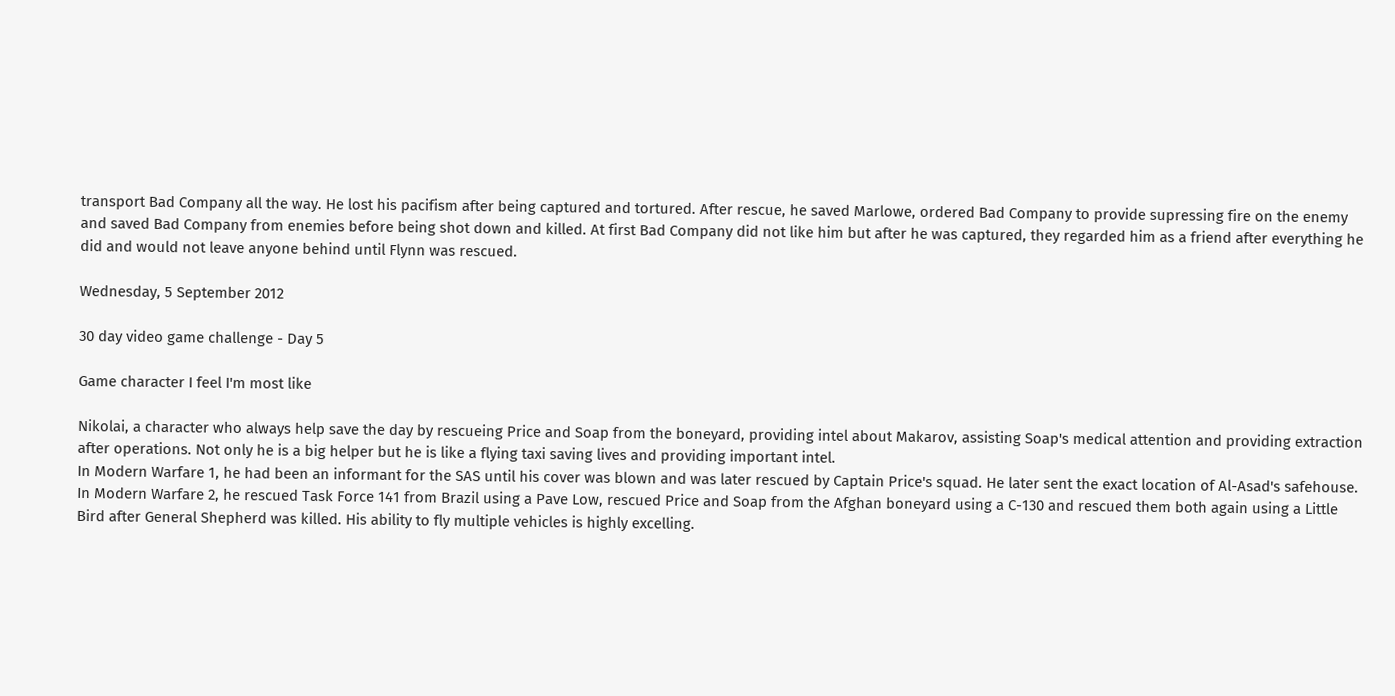transport Bad Company all the way. He lost his pacifism after being captured and tortured. After rescue, he saved Marlowe, ordered Bad Company to provide supressing fire on the enemy and saved Bad Company from enemies before being shot down and killed. At first Bad Company did not like him but after he was captured, they regarded him as a friend after everything he did and would not leave anyone behind until Flynn was rescued.

Wednesday, 5 September 2012

30 day video game challenge - Day 5

Game character I feel I'm most like

Nikolai, a character who always help save the day by rescueing Price and Soap from the boneyard, providing intel about Makarov, assisting Soap's medical attention and providing extraction after operations. Not only he is a big helper but he is like a flying taxi saving lives and providing important intel.
In Modern Warfare 1, he had been an informant for the SAS until his cover was blown and was later rescued by Captain Price's squad. He later sent the exact location of Al-Asad's safehouse. In Modern Warfare 2, he rescued Task Force 141 from Brazil using a Pave Low, rescued Price and Soap from the Afghan boneyard using a C-130 and rescued them both again using a Little Bird after General Shepherd was killed. His ability to fly multiple vehicles is highly excelling.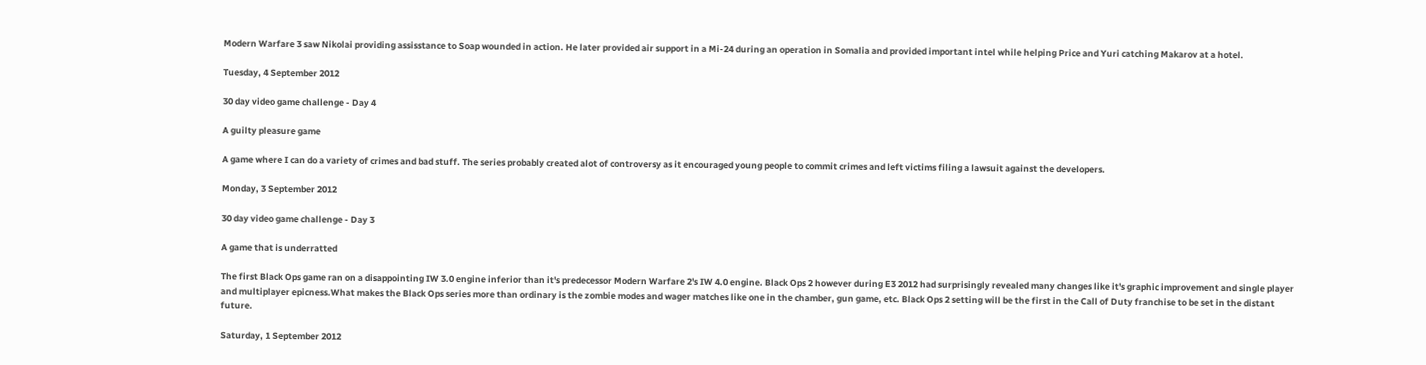Modern Warfare 3 saw Nikolai providing assisstance to Soap wounded in action. He later provided air support in a Mi-24 during an operation in Somalia and provided important intel while helping Price and Yuri catching Makarov at a hotel.

Tuesday, 4 September 2012

30 day video game challenge - Day 4

A guilty pleasure game

A game where I can do a variety of crimes and bad stuff. The series probably created alot of controversy as it encouraged young people to commit crimes and left victims filing a lawsuit against the developers.

Monday, 3 September 2012

30 day video game challenge - Day 3

A game that is underratted

The first Black Ops game ran on a disappointing IW 3.0 engine inferior than it's predecessor Modern Warfare 2's IW 4.0 engine. Black Ops 2 however during E3 2012 had surprisingly revealed many changes like it's graphic improvement and single player and multiplayer epicness.What makes the Black Ops series more than ordinary is the zombie modes and wager matches like one in the chamber, gun game, etc. Black Ops 2 setting will be the first in the Call of Duty franchise to be set in the distant future.

Saturday, 1 September 2012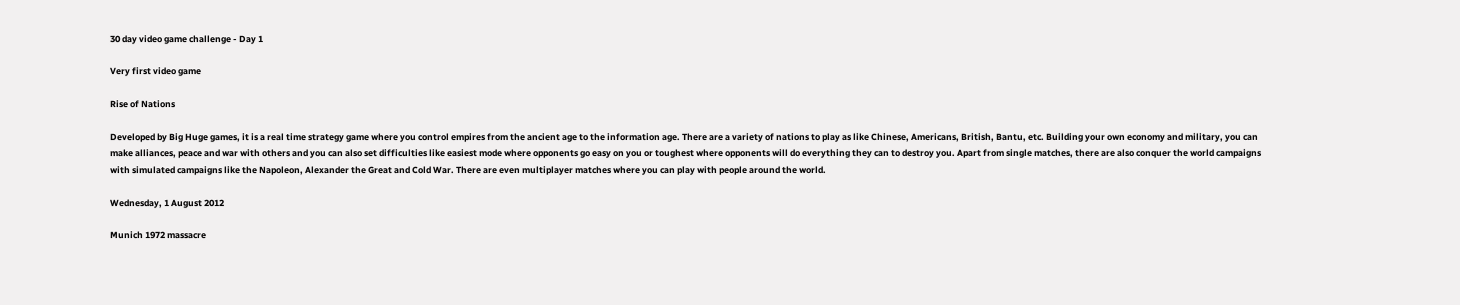30 day video game challenge - Day 1

Very first video game

Rise of Nations

Developed by Big Huge games, it is a real time strategy game where you control empires from the ancient age to the information age. There are a variety of nations to play as like Chinese, Americans, British, Bantu, etc. Building your own economy and military, you can make alliances, peace and war with others and you can also set difficulties like easiest mode where opponents go easy on you or toughest where opponents will do everything they can to destroy you. Apart from single matches, there are also conquer the world campaigns with simulated campaigns like the Napoleon, Alexander the Great and Cold War. There are even multiplayer matches where you can play with people around the world.

Wednesday, 1 August 2012

Munich 1972 massacre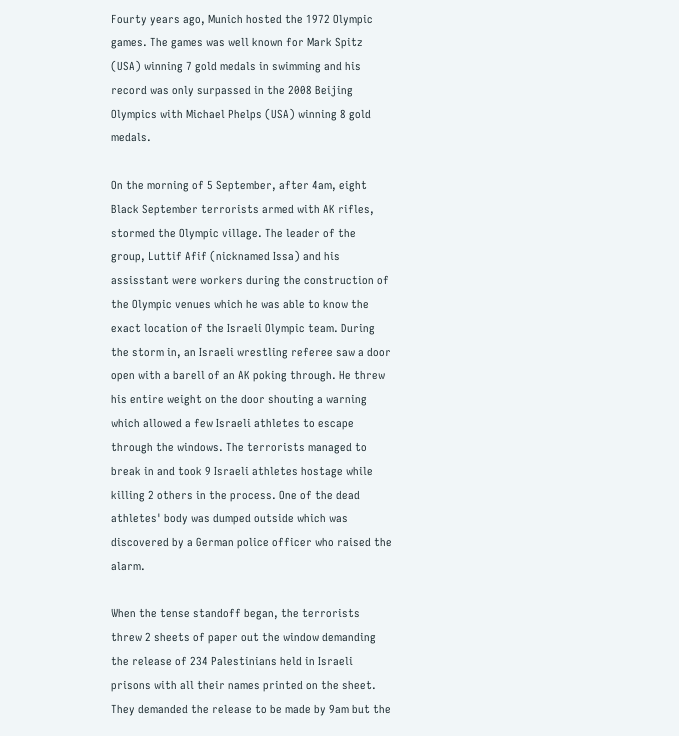Fourty years ago, Munich hosted the 1972 Olympic games. The games was well known for Mark Spitz (USA) winning 7 gold medals in swimming and his record was only surpassed in the 2008 Beijing Olympics with Michael Phelps (USA) winning 8 gold medals.

On the morning of 5 September, after 4am, eight Black September terrorists armed with AK rifles, stormed the Olympic village. The leader of the group, Luttif Afif (nicknamed Issa) and his assisstant were workers during the construction of the Olympic venues which he was able to know the exact location of the Israeli Olympic team. During the storm in, an Israeli wrestling referee saw a door open with a barell of an AK poking through. He threw his entire weight on the door shouting a warning which allowed a few Israeli athletes to escape through the windows. The terrorists managed to break in and took 9 Israeli athletes hostage while killing 2 others in the process. One of the dead athletes' body was dumped outside which was discovered by a German police officer who raised the alarm.

When the tense standoff began, the terrorists threw 2 sheets of paper out the window demanding the release of 234 Palestinians held in Israeli prisons with all their names printed on the sheet. They demanded the release to be made by 9am but the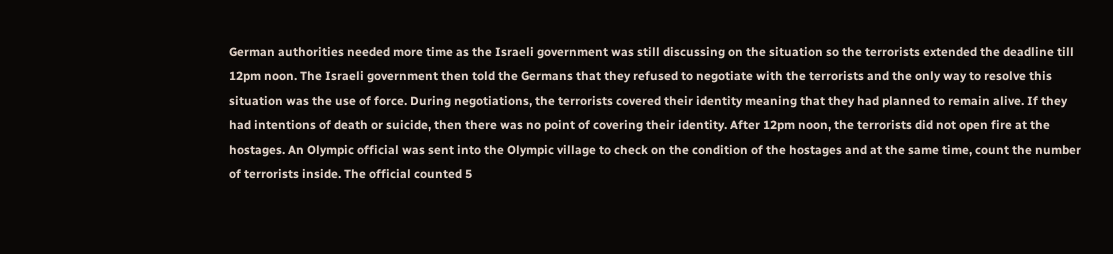German authorities needed more time as the Israeli government was still discussing on the situation so the terrorists extended the deadline till 12pm noon. The Israeli government then told the Germans that they refused to negotiate with the terrorists and the only way to resolve this situation was the use of force. During negotiations, the terrorists covered their identity meaning that they had planned to remain alive. If they had intentions of death or suicide, then there was no point of covering their identity. After 12pm noon, the terrorists did not open fire at the hostages. An Olympic official was sent into the Olympic village to check on the condition of the hostages and at the same time, count the number of terrorists inside. The official counted 5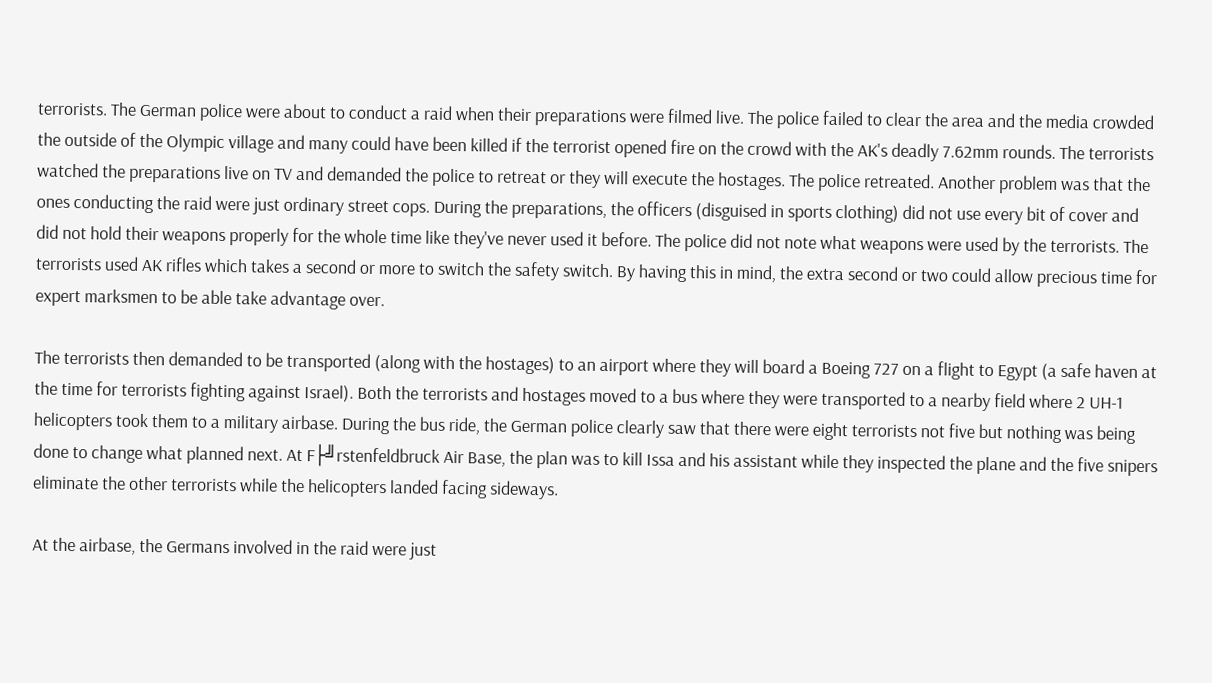terrorists. The German police were about to conduct a raid when their preparations were filmed live. The police failed to clear the area and the media crowded the outside of the Olympic village and many could have been killed if the terrorist opened fire on the crowd with the AK's deadly 7.62mm rounds. The terrorists watched the preparations live on TV and demanded the police to retreat or they will execute the hostages. The police retreated. Another problem was that the ones conducting the raid were just ordinary street cops. During the preparations, the officers (disguised in sports clothing) did not use every bit of cover and did not hold their weapons properly for the whole time like they've never used it before. The police did not note what weapons were used by the terrorists. The terrorists used AK rifles which takes a second or more to switch the safety switch. By having this in mind, the extra second or two could allow precious time for expert marksmen to be able take advantage over.

The terrorists then demanded to be transported (along with the hostages) to an airport where they will board a Boeing 727 on a flight to Egypt (a safe haven at the time for terrorists fighting against Israel). Both the terrorists and hostages moved to a bus where they were transported to a nearby field where 2 UH-1 helicopters took them to a military airbase. During the bus ride, the German police clearly saw that there were eight terrorists not five but nothing was being done to change what planned next. At F├╝rstenfeldbruck Air Base, the plan was to kill Issa and his assistant while they inspected the plane and the five snipers eliminate the other terrorists while the helicopters landed facing sideways.

At the airbase, the Germans involved in the raid were just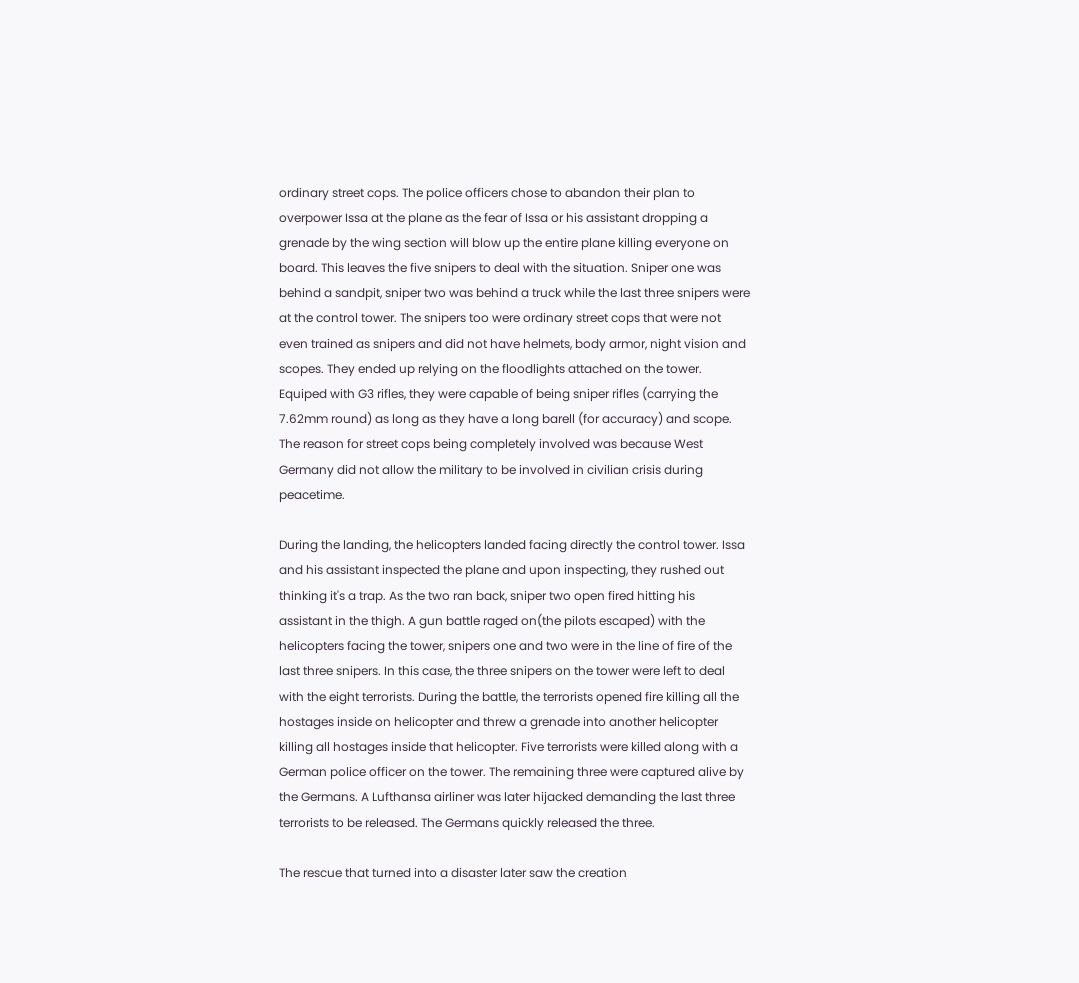ordinary street cops. The police officers chose to abandon their plan to overpower Issa at the plane as the fear of Issa or his assistant dropping a grenade by the wing section will blow up the entire plane killing everyone on board. This leaves the five snipers to deal with the situation. Sniper one was behind a sandpit, sniper two was behind a truck while the last three snipers were at the control tower. The snipers too were ordinary street cops that were not even trained as snipers and did not have helmets, body armor, night vision and scopes. They ended up relying on the floodlights attached on the tower. Equiped with G3 rifles, they were capable of being sniper rifles (carrying the 7.62mm round) as long as they have a long barell (for accuracy) and scope. The reason for street cops being completely involved was because West Germany did not allow the military to be involved in civilian crisis during peacetime.

During the landing, the helicopters landed facing directly the control tower. Issa and his assistant inspected the plane and upon inspecting, they rushed out thinking it's a trap. As the two ran back, sniper two open fired hitting his assistant in the thigh. A gun battle raged on(the pilots escaped) with the helicopters facing the tower, snipers one and two were in the line of fire of the last three snipers. In this case, the three snipers on the tower were left to deal with the eight terrorists. During the battle, the terrorists opened fire killing all the hostages inside on helicopter and threw a grenade into another helicopter killing all hostages inside that helicopter. Five terrorists were killed along with a German police officer on the tower. The remaining three were captured alive by the Germans. A Lufthansa airliner was later hijacked demanding the last three terrorists to be released. The Germans quickly released the three.

The rescue that turned into a disaster later saw the creation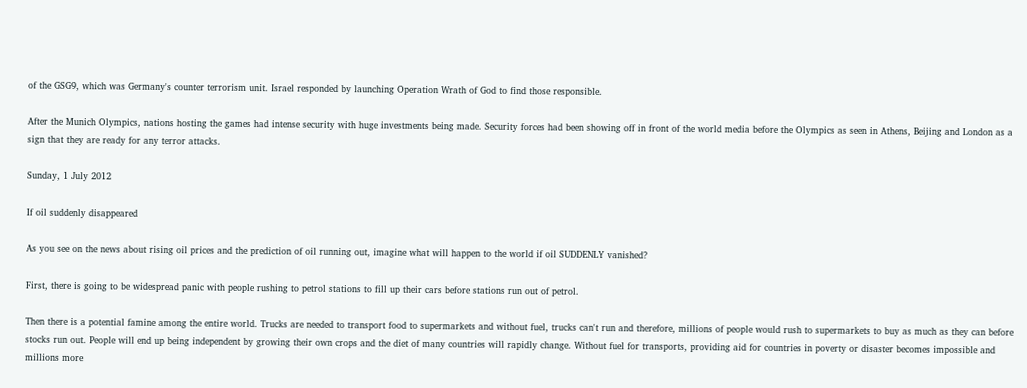of the GSG9, which was Germany's counter terrorism unit. Israel responded by launching Operation Wrath of God to find those responsible.

After the Munich Olympics, nations hosting the games had intense security with huge investments being made. Security forces had been showing off in front of the world media before the Olympics as seen in Athens, Beijing and London as a sign that they are ready for any terror attacks.

Sunday, 1 July 2012

If oil suddenly disappeared

As you see on the news about rising oil prices and the prediction of oil running out, imagine what will happen to the world if oil SUDDENLY vanished?

First, there is going to be widespread panic with people rushing to petrol stations to fill up their cars before stations run out of petrol.

Then there is a potential famine among the entire world. Trucks are needed to transport food to supermarkets and without fuel, trucks can't run and therefore, millions of people would rush to supermarkets to buy as much as they can before stocks run out. People will end up being independent by growing their own crops and the diet of many countries will rapidly change. Without fuel for transports, providing aid for countries in poverty or disaster becomes impossible and millions more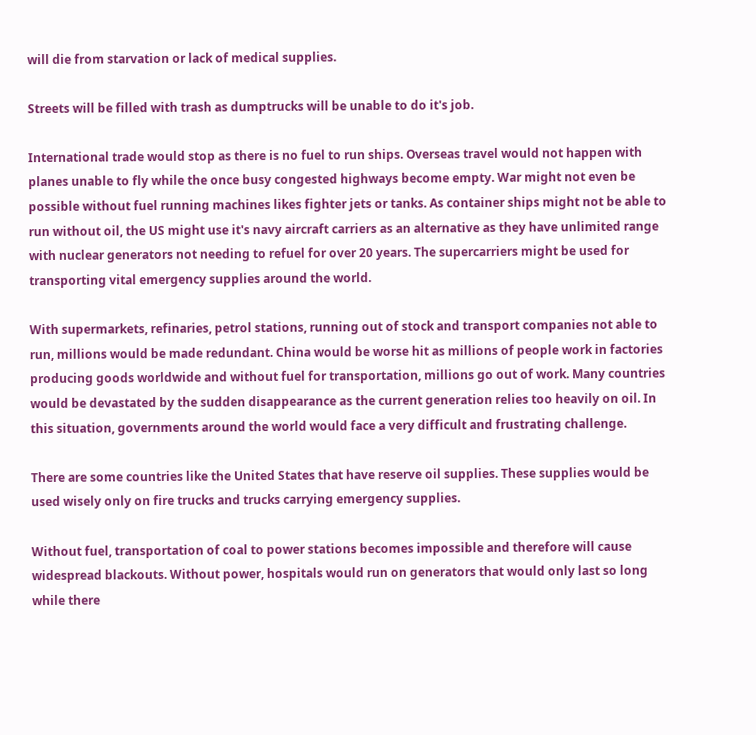will die from starvation or lack of medical supplies.

Streets will be filled with trash as dumptrucks will be unable to do it's job.

International trade would stop as there is no fuel to run ships. Overseas travel would not happen with planes unable to fly while the once busy congested highways become empty. War might not even be possible without fuel running machines likes fighter jets or tanks. As container ships might not be able to run without oil, the US might use it's navy aircraft carriers as an alternative as they have unlimited range with nuclear generators not needing to refuel for over 20 years. The supercarriers might be used for transporting vital emergency supplies around the world.

With supermarkets, refinaries, petrol stations, running out of stock and transport companies not able to run, millions would be made redundant. China would be worse hit as millions of people work in factories producing goods worldwide and without fuel for transportation, millions go out of work. Many countries would be devastated by the sudden disappearance as the current generation relies too heavily on oil. In this situation, governments around the world would face a very difficult and frustrating challenge.

There are some countries like the United States that have reserve oil supplies. These supplies would be used wisely only on fire trucks and trucks carrying emergency supplies.

Without fuel, transportation of coal to power stations becomes impossible and therefore will cause widespread blackouts. Without power, hospitals would run on generators that would only last so long while there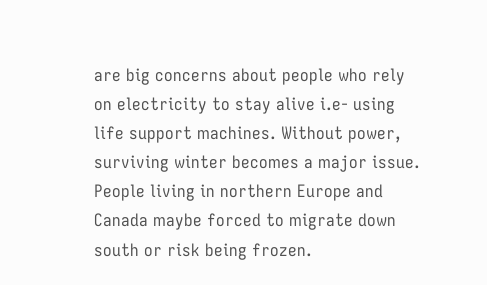are big concerns about people who rely on electricity to stay alive i.e- using life support machines. Without power, surviving winter becomes a major issue. People living in northern Europe and Canada maybe forced to migrate down south or risk being frozen.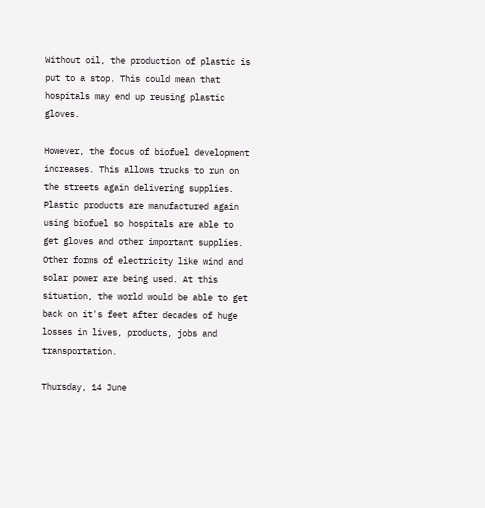Without oil, the production of plastic is put to a stop. This could mean that hospitals may end up reusing plastic gloves.

However, the focus of biofuel development increases. This allows trucks to run on the streets again delivering supplies. Plastic products are manufactured again using biofuel so hospitals are able to get gloves and other important supplies. Other forms of electricity like wind and solar power are being used. At this situation, the world would be able to get back on it's feet after decades of huge losses in lives, products, jobs and transportation.

Thursday, 14 June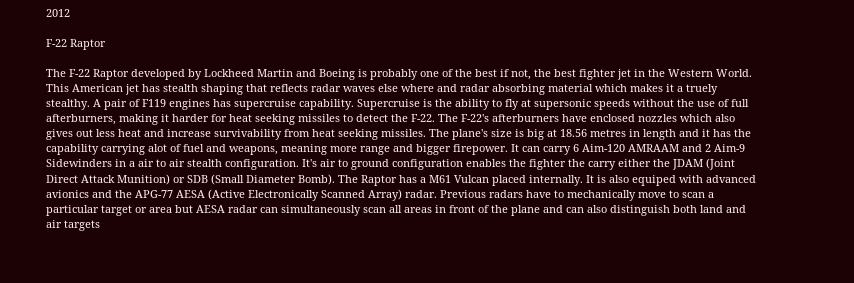2012

F-22 Raptor

The F-22 Raptor developed by Lockheed Martin and Boeing is probably one of the best if not, the best fighter jet in the Western World. This American jet has stealth shaping that reflects radar waves else where and radar absorbing material which makes it a truely stealthy. A pair of F119 engines has supercruise capability. Supercruise is the ability to fly at supersonic speeds without the use of full afterburners, making it harder for heat seeking missiles to detect the F-22. The F-22's afterburners have enclosed nozzles which also gives out less heat and increase survivability from heat seeking missiles. The plane's size is big at 18.56 metres in length and it has the capability carrying alot of fuel and weapons, meaning more range and bigger firepower. It can carry 6 Aim-120 AMRAAM and 2 Aim-9 Sidewinders in a air to air stealth configuration. It's air to ground configuration enables the fighter the carry either the JDAM (Joint Direct Attack Munition) or SDB (Small Diameter Bomb). The Raptor has a M61 Vulcan placed internally. It is also equiped with advanced avionics and the APG-77 AESA (Active Electronically Scanned Array) radar. Previous radars have to mechanically move to scan a particular target or area but AESA radar can simultaneously scan all areas in front of the plane and can also distinguish both land and air targets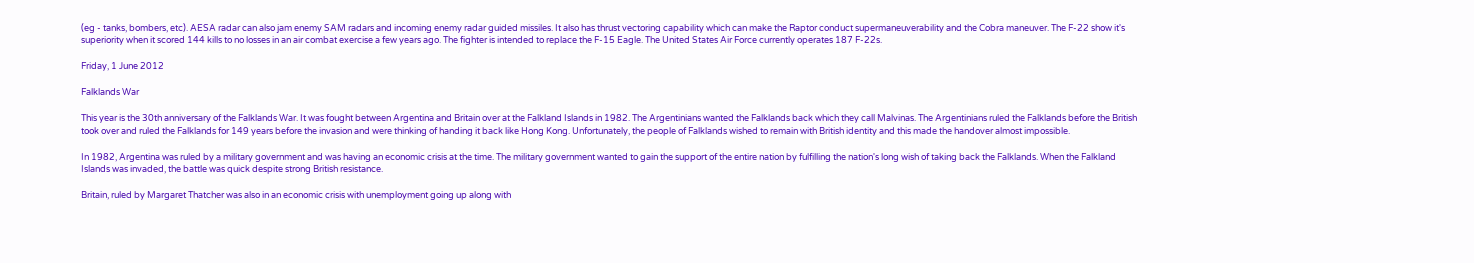(eg - tanks, bombers, etc). AESA radar can also jam enemy SAM radars and incoming enemy radar guided missiles. It also has thrust vectoring capability which can make the Raptor conduct supermaneuverability and the Cobra maneuver. The F-22 show it's superiority when it scored 144 kills to no losses in an air combat exercise a few years ago. The fighter is intended to replace the F-15 Eagle. The United States Air Force currently operates 187 F-22s.

Friday, 1 June 2012

Falklands War

This year is the 30th anniversary of the Falklands War. It was fought between Argentina and Britain over at the Falkland Islands in 1982. The Argentinians wanted the Falklands back which they call Malvinas. The Argentinians ruled the Falklands before the British took over and ruled the Falklands for 149 years before the invasion and were thinking of handing it back like Hong Kong. Unfortunately, the people of Falklands wished to remain with British identity and this made the handover almost impossible.

In 1982, Argentina was ruled by a military government and was having an economic crisis at the time. The military government wanted to gain the support of the entire nation by fulfilling the nation's long wish of taking back the Falklands. When the Falkland Islands was invaded, the battle was quick despite strong British resistance.

Britain, ruled by Margaret Thatcher was also in an economic crisis with unemployment going up along with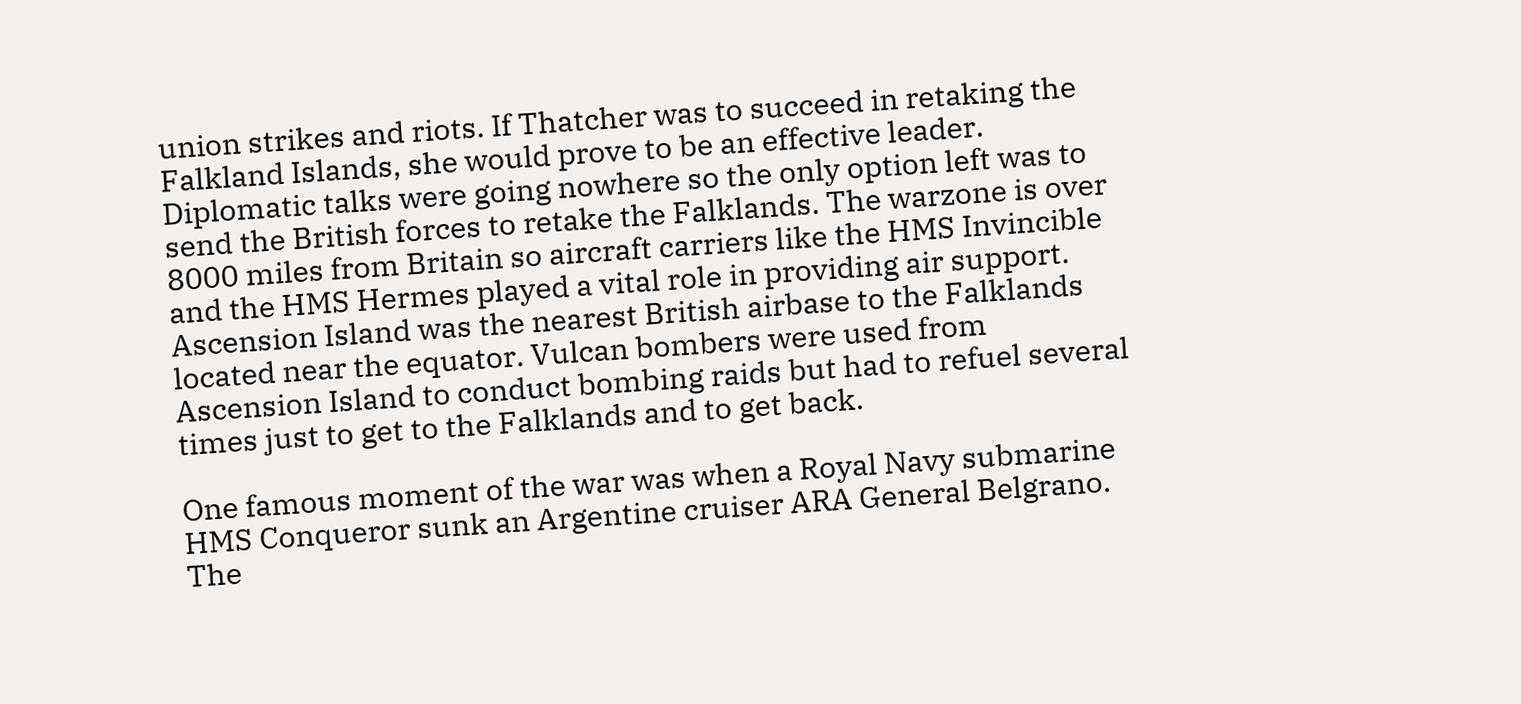union strikes and riots. If Thatcher was to succeed in retaking the Falkland Islands, she would prove to be an effective leader. Diplomatic talks were going nowhere so the only option left was to send the British forces to retake the Falklands. The warzone is over 8000 miles from Britain so aircraft carriers like the HMS Invincible and the HMS Hermes played a vital role in providing air support. Ascension Island was the nearest British airbase to the Falklands located near the equator. Vulcan bombers were used from Ascension Island to conduct bombing raids but had to refuel several times just to get to the Falklands and to get back.

One famous moment of the war was when a Royal Navy submarine HMS Conqueror sunk an Argentine cruiser ARA General Belgrano. The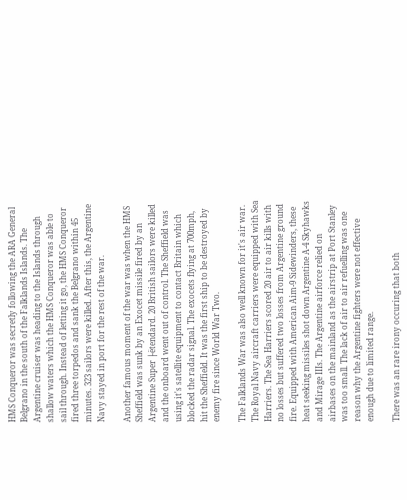HMS Conqueror was secretly following the ARA General Belgrano in the south of the Falklands Islands. The Argentine cruiser was heading to the Islands through shallow waters which the HMS Conqueror was able to sail through. Instead of letting it go, the HMS Conqueror fired three torpedos and sank the Belgrano within 45 minutes. 323 sailors were killed. After this, the Argentine Navy stayed in port for the rest of the war.

Another famous moment of the war was when the HMS Sheffield was sunk by an Exocet missile fired by an Argentine Super ├ëtendard. 20 British sailors were killed and the onboard went out of control. The Sheffield was using it's satellite equipment to contact Britain which blocked the radar signal. The exocets flying at 700mph, hit the Sheffield. It was the first ship to be destroyed by enemy fire since World War Two.

The Falklands War was also well known for it's air war. The Royal Navy aircraft carriers were equipped with Sea Harriers. The Sea Harriers scored 20 air to air kills with no losses but suffered two losses from Argentine ground fire. Equipped with American Aim-9 Sidewinders, these heat seeking missiles shot down Argentine A-4 Skyhawks and Mirage IIIs. The Argentine airforce relied on airbases on the mainland as the airstrip at Port Stanley was too small. The lack of air to air refuelling was one reason why the Argentine fighters were not effective enough due to limited range.

There was an rare irony occuring that both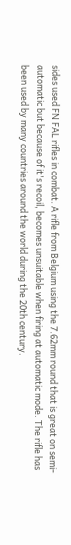sides used FN FAL rifles in combat. A rifle from Belgium using the 7.62mm round that is great on semi-automatic but because of it's recoil, becomes unsuitable when firing at automatic mode. The rifle has been used by many countries around the world during the 20th century.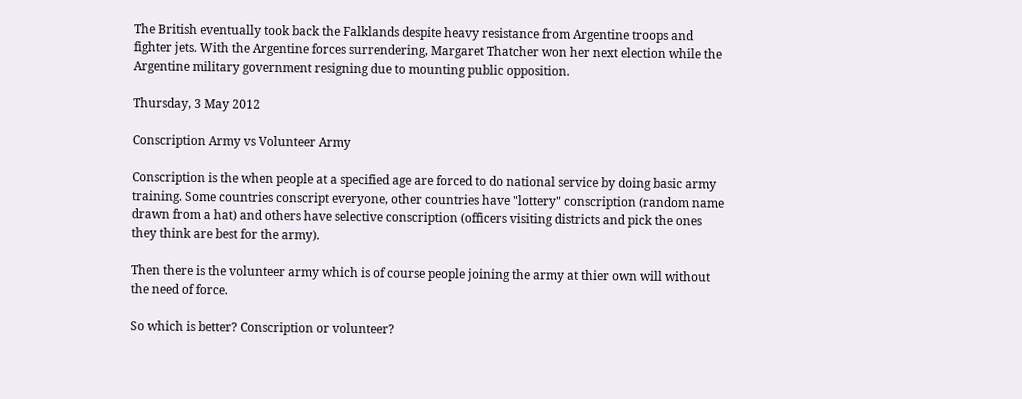The British eventually took back the Falklands despite heavy resistance from Argentine troops and fighter jets. With the Argentine forces surrendering, Margaret Thatcher won her next election while the Argentine military government resigning due to mounting public opposition.

Thursday, 3 May 2012

Conscription Army vs Volunteer Army

Conscription is the when people at a specified age are forced to do national service by doing basic army training. Some countries conscript everyone, other countries have "lottery" conscription (random name drawn from a hat) and others have selective conscription (officers visiting districts and pick the ones they think are best for the army).

Then there is the volunteer army which is of course people joining the army at thier own will without the need of force.

So which is better? Conscription or volunteer?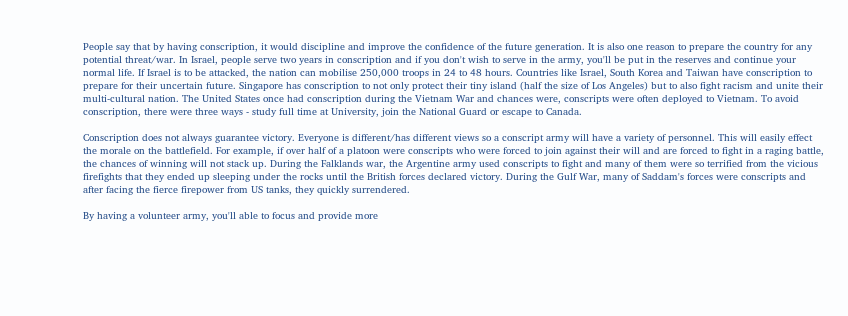People say that by having conscription, it would discipline and improve the confidence of the future generation. It is also one reason to prepare the country for any potential threat/war. In Israel, people serve two years in conscription and if you don't wish to serve in the army, you'll be put in the reserves and continue your normal life. If Israel is to be attacked, the nation can mobilise 250,000 troops in 24 to 48 hours. Countries like Israel, South Korea and Taiwan have conscription to prepare for their uncertain future. Singapore has conscription to not only protect their tiny island (half the size of Los Angeles) but to also fight racism and unite their multi-cultural nation. The United States once had conscription during the Vietnam War and chances were, conscripts were often deployed to Vietnam. To avoid conscription, there were three ways - study full time at University, join the National Guard or escape to Canada.

Conscription does not always guarantee victory. Everyone is different/has different views so a conscript army will have a variety of personnel. This will easily effect the morale on the battlefield. For example, if over half of a platoon were conscripts who were forced to join against their will and are forced to fight in a raging battle, the chances of winning will not stack up. During the Falklands war, the Argentine army used conscripts to fight and many of them were so terrified from the vicious firefights that they ended up sleeping under the rocks until the British forces declared victory. During the Gulf War, many of Saddam's forces were conscripts and after facing the fierce firepower from US tanks, they quickly surrendered.

By having a volunteer army, you'll able to focus and provide more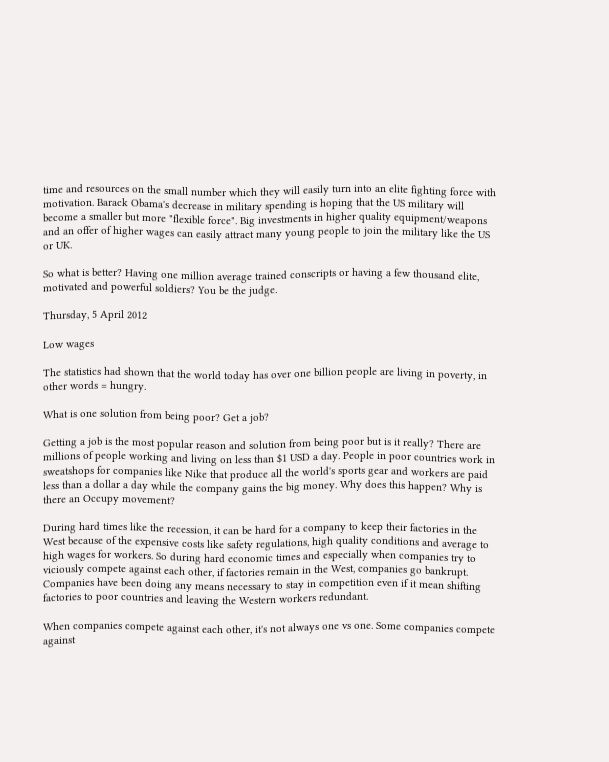time and resources on the small number which they will easily turn into an elite fighting force with motivation. Barack Obama's decrease in military spending is hoping that the US military will become a smaller but more "flexible force". Big investments in higher quality equipment/weapons and an offer of higher wages can easily attract many young people to join the military like the US or UK.

So what is better? Having one million average trained conscripts or having a few thousand elite, motivated and powerful soldiers? You be the judge.

Thursday, 5 April 2012

Low wages

The statistics had shown that the world today has over one billion people are living in poverty, in other words = hungry.

What is one solution from being poor? Get a job?

Getting a job is the most popular reason and solution from being poor but is it really? There are millions of people working and living on less than $1 USD a day. People in poor countries work in sweatshops for companies like Nike that produce all the world's sports gear and workers are paid less than a dollar a day while the company gains the big money. Why does this happen? Why is there an Occupy movement?

During hard times like the recession, it can be hard for a company to keep their factories in the West because of the expensive costs like safety regulations, high quality conditions and average to high wages for workers. So during hard economic times and especially when companies try to viciously compete against each other, if factories remain in the West, companies go bankrupt. Companies have been doing any means necessary to stay in competition even if it mean shifting factories to poor countries and leaving the Western workers redundant.

When companies compete against each other, it's not always one vs one. Some companies compete against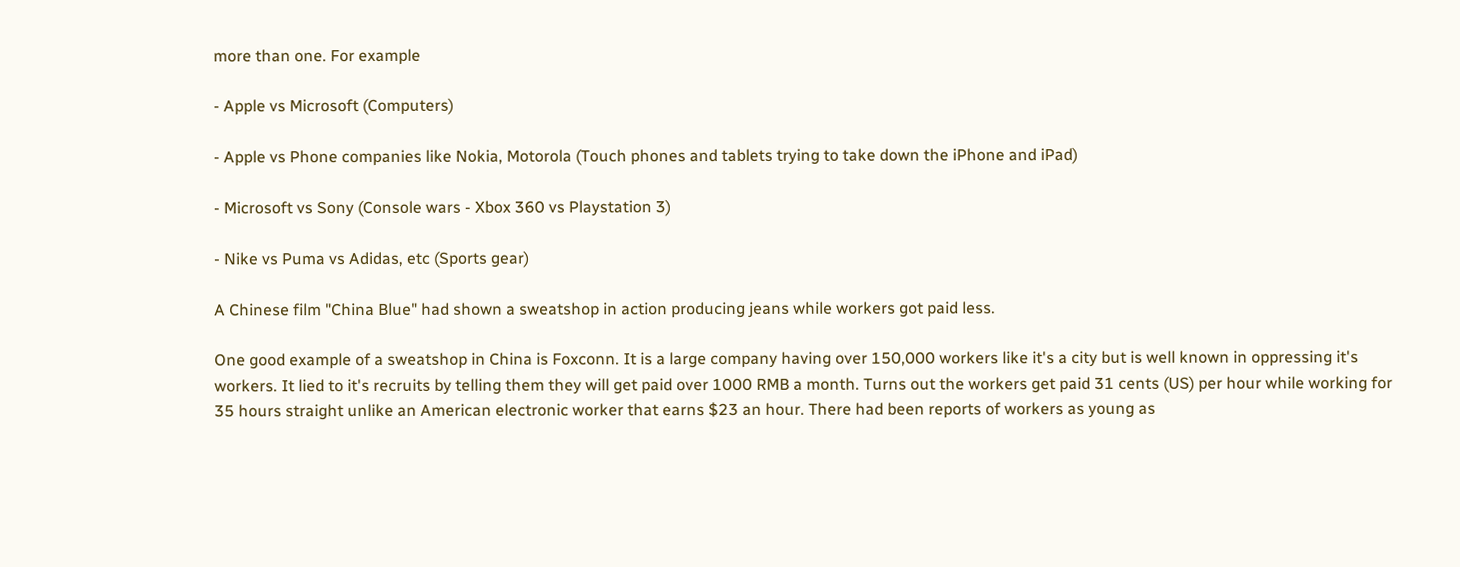more than one. For example

- Apple vs Microsoft (Computers)

- Apple vs Phone companies like Nokia, Motorola (Touch phones and tablets trying to take down the iPhone and iPad)

- Microsoft vs Sony (Console wars - Xbox 360 vs Playstation 3)

- Nike vs Puma vs Adidas, etc (Sports gear)

A Chinese film "China Blue" had shown a sweatshop in action producing jeans while workers got paid less.

One good example of a sweatshop in China is Foxconn. It is a large company having over 150,000 workers like it's a city but is well known in oppressing it's workers. It lied to it's recruits by telling them they will get paid over 1000 RMB a month. Turns out the workers get paid 31 cents (US) per hour while working for 35 hours straight unlike an American electronic worker that earns $23 an hour. There had been reports of workers as young as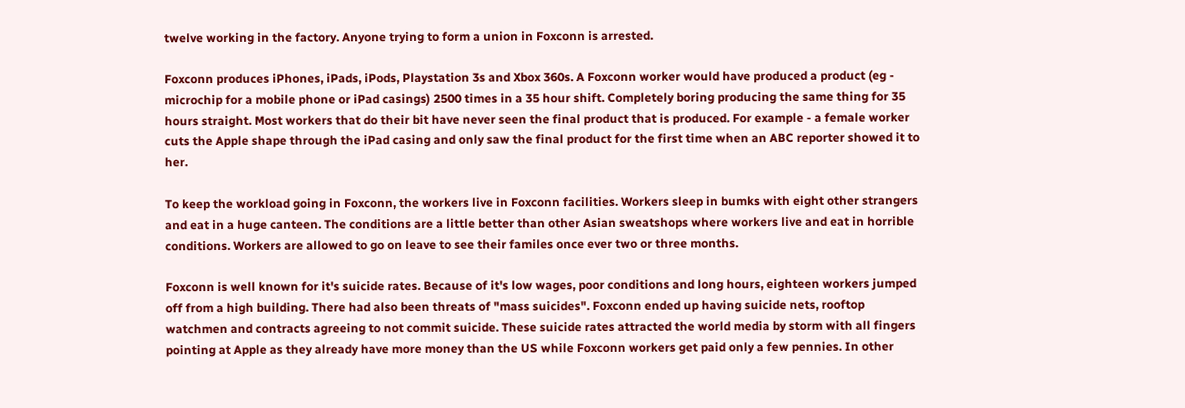twelve working in the factory. Anyone trying to form a union in Foxconn is arrested.

Foxconn produces iPhones, iPads, iPods, Playstation 3s and Xbox 360s. A Foxconn worker would have produced a product (eg - microchip for a mobile phone or iPad casings) 2500 times in a 35 hour shift. Completely boring producing the same thing for 35 hours straight. Most workers that do their bit have never seen the final product that is produced. For example - a female worker cuts the Apple shape through the iPad casing and only saw the final product for the first time when an ABC reporter showed it to her.

To keep the workload going in Foxconn, the workers live in Foxconn facilities. Workers sleep in bumks with eight other strangers and eat in a huge canteen. The conditions are a little better than other Asian sweatshops where workers live and eat in horrible conditions. Workers are allowed to go on leave to see their familes once ever two or three months.

Foxconn is well known for it's suicide rates. Because of it's low wages, poor conditions and long hours, eighteen workers jumped off from a high building. There had also been threats of "mass suicides". Foxconn ended up having suicide nets, rooftop watchmen and contracts agreeing to not commit suicide. These suicide rates attracted the world media by storm with all fingers pointing at Apple as they already have more money than the US while Foxconn workers get paid only a few pennies. In other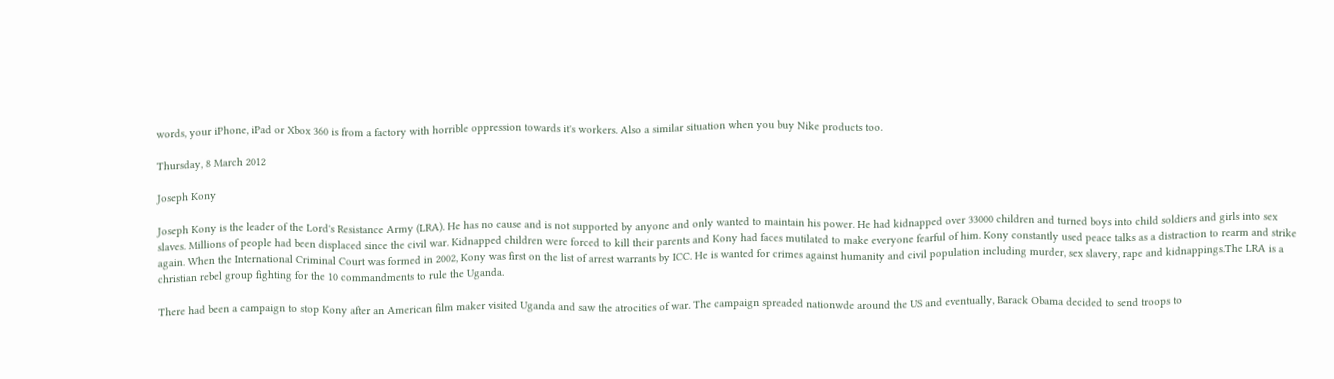words, your iPhone, iPad or Xbox 360 is from a factory with horrible oppression towards it's workers. Also a similar situation when you buy Nike products too.

Thursday, 8 March 2012

Joseph Kony

Joseph Kony is the leader of the Lord's Resistance Army (LRA). He has no cause and is not supported by anyone and only wanted to maintain his power. He had kidnapped over 33000 children and turned boys into child soldiers and girls into sex slaves. Millions of people had been displaced since the civil war. Kidnapped children were forced to kill their parents and Kony had faces mutilated to make everyone fearful of him. Kony constantly used peace talks as a distraction to rearm and strike again. When the International Criminal Court was formed in 2002, Kony was first on the list of arrest warrants by ICC. He is wanted for crimes against humanity and civil population including murder, sex slavery, rape and kidnappings.The LRA is a christian rebel group fighting for the 10 commandments to rule the Uganda.

There had been a campaign to stop Kony after an American film maker visited Uganda and saw the atrocities of war. The campaign spreaded nationwde around the US and eventually, Barack Obama decided to send troops to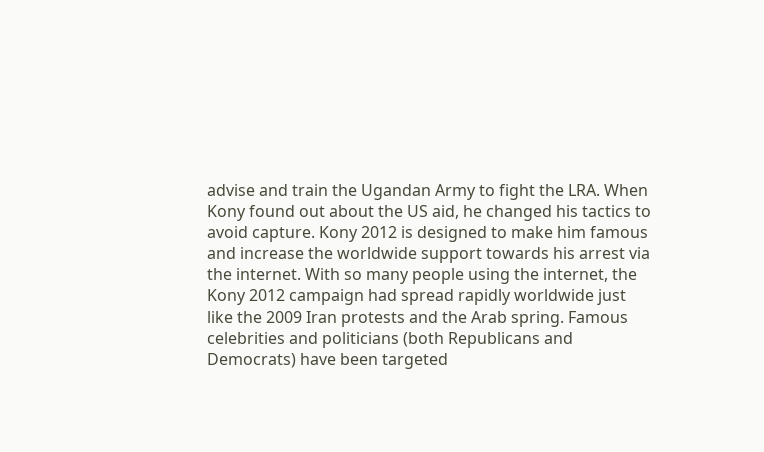advise and train the Ugandan Army to fight the LRA. When Kony found out about the US aid, he changed his tactics to avoid capture. Kony 2012 is designed to make him famous and increase the worldwide support towards his arrest via the internet. With so many people using the internet, the Kony 2012 campaign had spread rapidly worldwide just like the 2009 Iran protests and the Arab spring. Famous celebrities and politicians (both Republicans and Democrats) have been targeted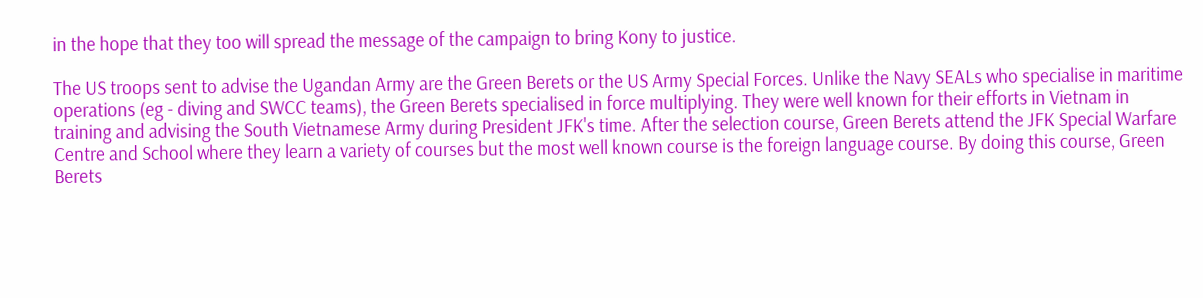in the hope that they too will spread the message of the campaign to bring Kony to justice.

The US troops sent to advise the Ugandan Army are the Green Berets or the US Army Special Forces. Unlike the Navy SEALs who specialise in maritime operations (eg - diving and SWCC teams), the Green Berets specialised in force multiplying. They were well known for their efforts in Vietnam in training and advising the South Vietnamese Army during President JFK's time. After the selection course, Green Berets attend the JFK Special Warfare Centre and School where they learn a variety of courses but the most well known course is the foreign language course. By doing this course, Green Berets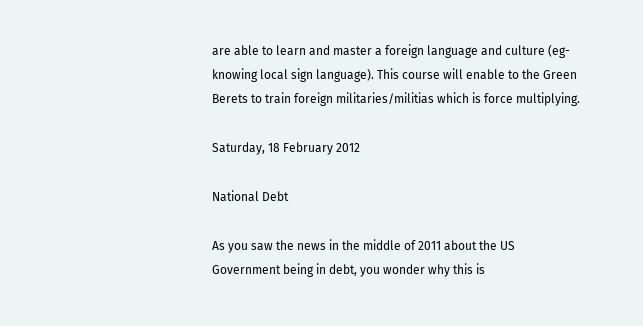are able to learn and master a foreign language and culture (eg- knowing local sign language). This course will enable to the Green Berets to train foreign militaries/militias which is force multiplying.

Saturday, 18 February 2012

National Debt

As you saw the news in the middle of 2011 about the US Government being in debt, you wonder why this is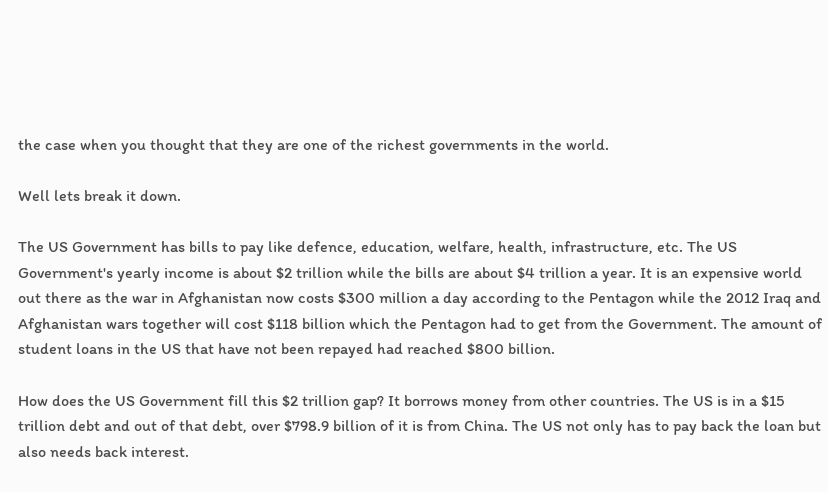the case when you thought that they are one of the richest governments in the world.

Well lets break it down.

The US Government has bills to pay like defence, education, welfare, health, infrastructure, etc. The US Government's yearly income is about $2 trillion while the bills are about $4 trillion a year. It is an expensive world out there as the war in Afghanistan now costs $300 million a day according to the Pentagon while the 2012 Iraq and Afghanistan wars together will cost $118 billion which the Pentagon had to get from the Government. The amount of student loans in the US that have not been repayed had reached $800 billion.

How does the US Government fill this $2 trillion gap? It borrows money from other countries. The US is in a $15 trillion debt and out of that debt, over $798.9 billion of it is from China. The US not only has to pay back the loan but also needs back interest.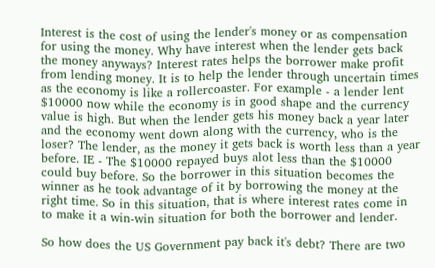Interest is the cost of using the lender's money or as compensation for using the money. Why have interest when the lender gets back the money anyways? Interest rates helps the borrower make profit from lending money. It is to help the lender through uncertain times as the economy is like a rollercoaster. For example - a lender lent $10000 now while the economy is in good shape and the currency value is high. But when the lender gets his money back a year later and the economy went down along with the currency, who is the loser? The lender, as the money it gets back is worth less than a year before. IE - The $10000 repayed buys alot less than the $10000 could buy before. So the borrower in this situation becomes the winner as he took advantage of it by borrowing the money at the right time. So in this situation, that is where interest rates come in to make it a win-win situation for both the borrower and lender.

So how does the US Government pay back it's debt? There are two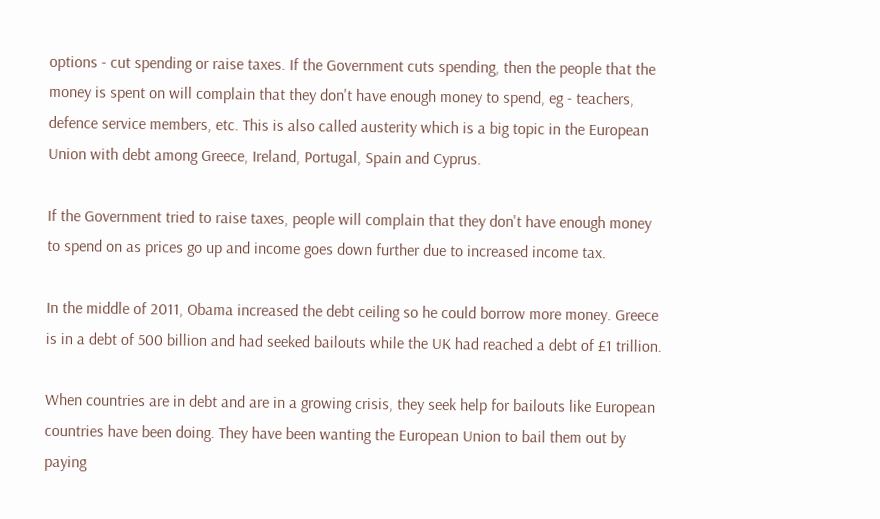options - cut spending or raise taxes. If the Government cuts spending, then the people that the money is spent on will complain that they don't have enough money to spend, eg - teachers, defence service members, etc. This is also called austerity which is a big topic in the European Union with debt among Greece, Ireland, Portugal, Spain and Cyprus.

If the Government tried to raise taxes, people will complain that they don't have enough money to spend on as prices go up and income goes down further due to increased income tax.

In the middle of 2011, Obama increased the debt ceiling so he could borrow more money. Greece is in a debt of 500 billion and had seeked bailouts while the UK had reached a debt of £1 trillion.

When countries are in debt and are in a growing crisis, they seek help for bailouts like European countries have been doing. They have been wanting the European Union to bail them out by paying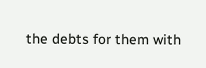the debts for them with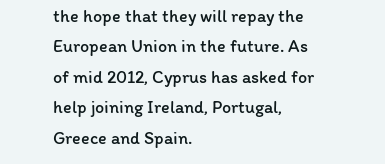the hope that they will repay the European Union in the future. As of mid 2012, Cyprus has asked for help joining Ireland, Portugal, Greece and Spain.